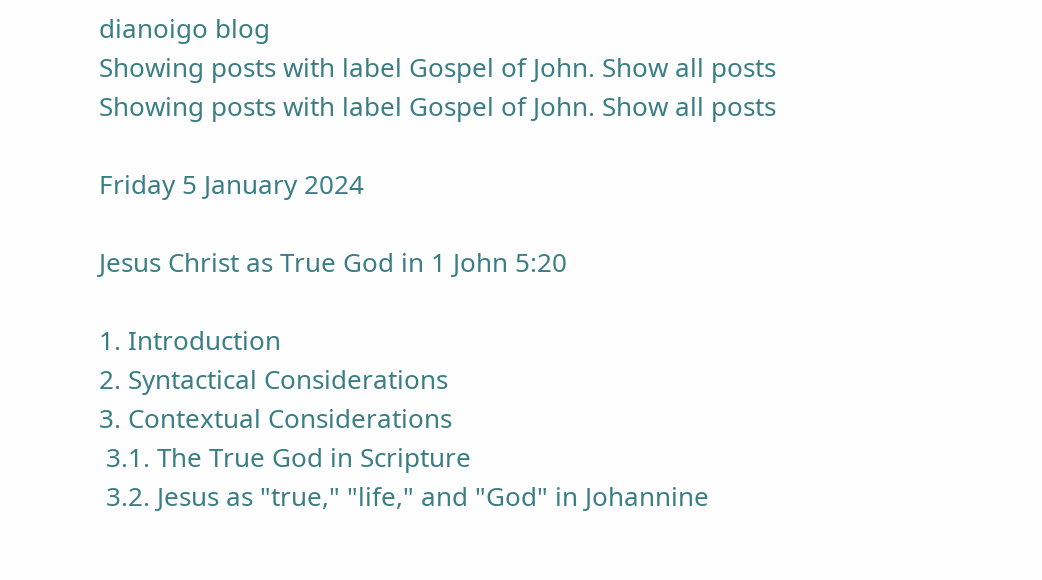dianoigo blog
Showing posts with label Gospel of John. Show all posts
Showing posts with label Gospel of John. Show all posts

Friday 5 January 2024

Jesus Christ as True God in 1 John 5:20

1. Introduction
2. Syntactical Considerations
3. Contextual Considerations
 3.1. The True God in Scripture
 3.2. Jesus as "true," "life," and "God" in Johannine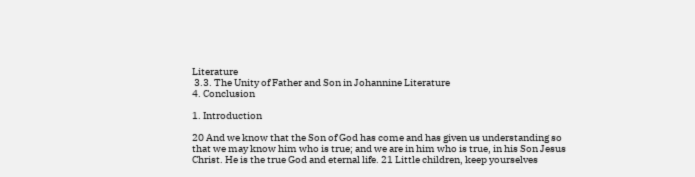Literature
 3.3. The Unity of Father and Son in Johannine Literature
4. Conclusion

1. Introduction

20 And we know that the Son of God has come and has given us understanding so that we may know him who is true; and we are in him who is true, in his Son Jesus Christ. He is the true God and eternal life. 21 Little children, keep yourselves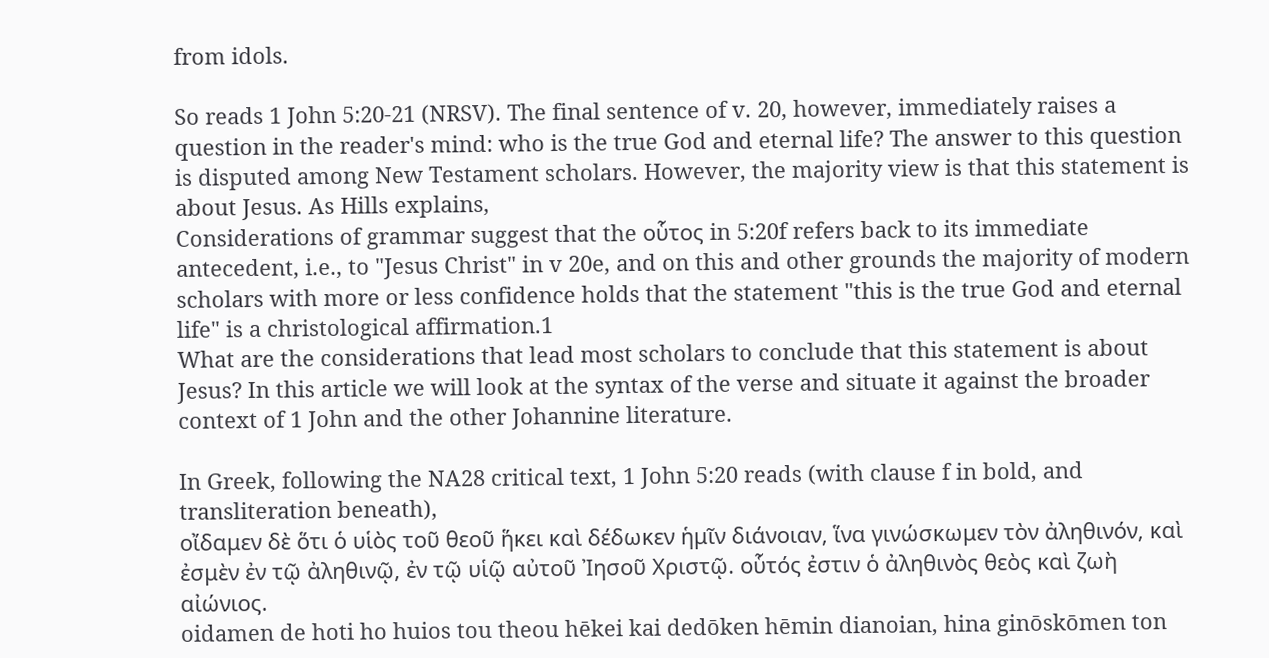from idols.

So reads 1 John 5:20-21 (NRSV). The final sentence of v. 20, however, immediately raises a question in the reader's mind: who is the true God and eternal life? The answer to this question is disputed among New Testament scholars. However, the majority view is that this statement is about Jesus. As Hills explains,
Considerations of grammar suggest that the οὗτος in 5:20f refers back to its immediate antecedent, i.e., to "Jesus Christ" in v 20e, and on this and other grounds the majority of modern scholars with more or less confidence holds that the statement "this is the true God and eternal life" is a christological affirmation.1
What are the considerations that lead most scholars to conclude that this statement is about Jesus? In this article we will look at the syntax of the verse and situate it against the broader context of 1 John and the other Johannine literature.

In Greek, following the NA28 critical text, 1 John 5:20 reads (with clause f in bold, and transliteration beneath),
οἴδαμεν δὲ ὅτι ὁ υἱὸς τοῦ θεοῦ ἥκει καὶ δέδωκεν ἡμῖν διάνοιαν, ἵνα γινώσκωμεν τὸν ἀληθινόν, καὶ ἐσμὲν ἐν τῷ ἀληθινῷ, ἐν τῷ υἱῷ αὐτοῦ Ἰησοῦ Χριστῷ. οὗτός ἐστιν ὁ ἀληθινὸς θεὸς καὶ ζωὴ αἰώνιος.
oidamen de hoti ho huios tou theou hēkei kai dedōken hēmin dianoian, hina ginōskōmen ton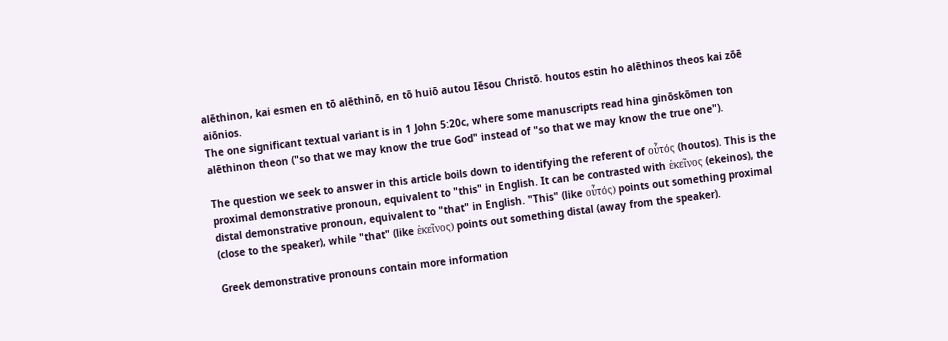alēthinon, kai esmen en tō alēthinō, en tō huiō autou Iēsou Christō. houtos estin ho alēthinos theos kai zōē aiōnios.
The one significant textual variant is in 1 John 5:20c, where some manuscripts read hina ginōskōmen ton alēthinon theon ("so that we may know the true God" instead of "so that we may know the true one").

The question we seek to answer in this article boils down to identifying the referent of οὗτός (houtos). This is the proximal demonstrative pronoun, equivalent to "this" in English. It can be contrasted with ἐκεῖνος (ekeinos), the distal demonstrative pronoun, equivalent to "that" in English. "This" (like οὗτός) points out something proximal (close to the speaker), while "that" (like ἐκεῖνος) points out something distal (away from the speaker).

Greek demonstrative pronouns contain more information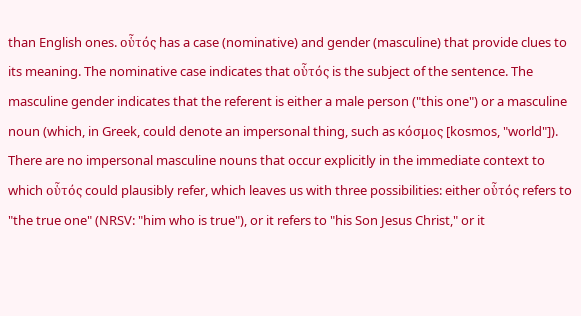than English ones. οὗτός has a case (nominative) and gender (masculine) that provide clues to its meaning. The nominative case indicates that οὗτός is the subject of the sentence. The masculine gender indicates that the referent is either a male person ("this one") or a masculine noun (which, in Greek, could denote an impersonal thing, such as κόσμος [kosmos, "world"]). There are no impersonal masculine nouns that occur explicitly in the immediate context to which οὗτός could plausibly refer, which leaves us with three possibilities: either οὗτός refers to "the true one" (NRSV: "him who is true"), or it refers to "his Son Jesus Christ," or it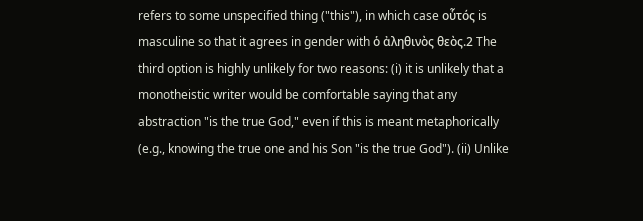refers to some unspecified thing ("this"), in which case οὗτός is masculine so that it agrees in gender with ὁ ἀληθινὸς θεὸς.2 The third option is highly unlikely for two reasons: (i) it is unlikely that a monotheistic writer would be comfortable saying that any abstraction "is the true God," even if this is meant metaphorically (e.g., knowing the true one and his Son "is the true God"). (ii) Unlike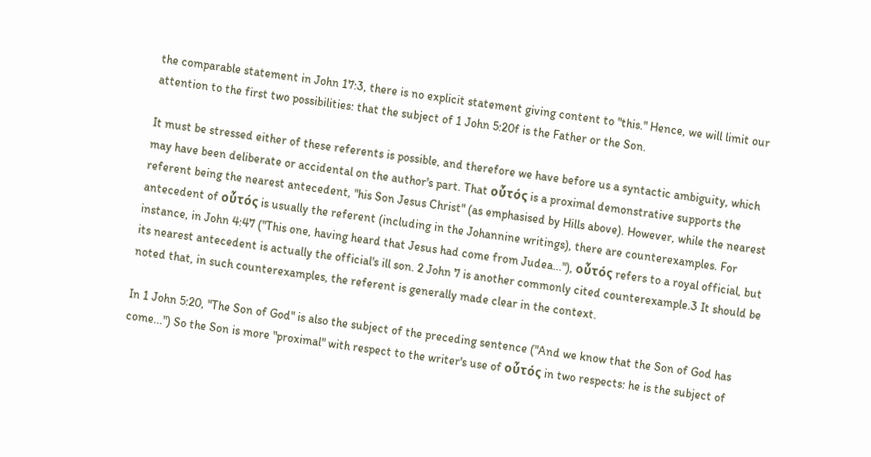the comparable statement in John 17:3, there is no explicit statement giving content to "this." Hence, we will limit our attention to the first two possibilities: that the subject of 1 John 5:20f is the Father or the Son.

It must be stressed either of these referents is possible, and therefore we have before us a syntactic ambiguity, which may have been deliberate or accidental on the author's part. That οὗτός is a proximal demonstrative supports the referent being the nearest antecedent, "his Son Jesus Christ" (as emphasised by Hills above). However, while the nearest antecedent of οὗτός is usually the referent (including in the Johannine writings), there are counterexamples. For instance, in John 4:47 ("This one, having heard that Jesus had come from Judea..."), οὗτός refers to a royal official, but its nearest antecedent is actually the official's ill son. 2 John 7 is another commonly cited counterexample.3 It should be noted that, in such counterexamples, the referent is generally made clear in the context.

In 1 John 5:20, "The Son of God" is also the subject of the preceding sentence ("And we know that the Son of God has come...") So the Son is more "proximal" with respect to the writer's use of οὗτός in two respects: he is the subject of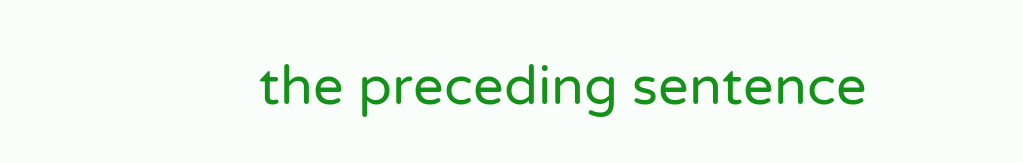the preceding sentence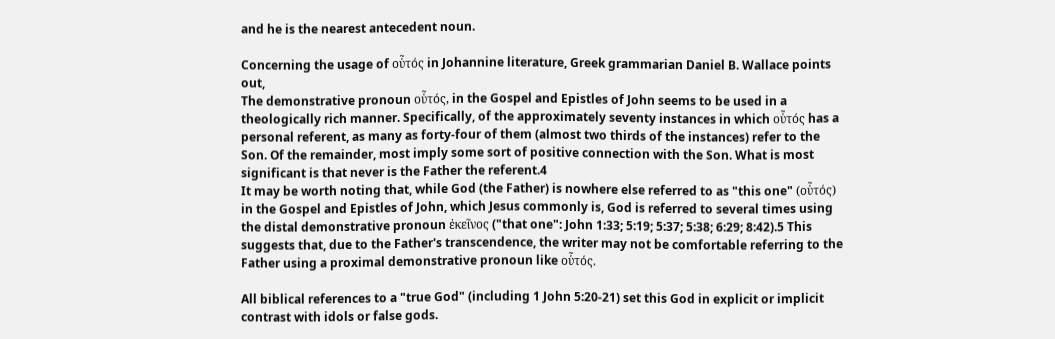and he is the nearest antecedent noun.

Concerning the usage of οὗτός in Johannine literature, Greek grammarian Daniel B. Wallace points out,
The demonstrative pronoun οὗτός, in the Gospel and Epistles of John seems to be used in a theologically rich manner. Specifically, of the approximately seventy instances in which οὗτός has a personal referent, as many as forty-four of them (almost two thirds of the instances) refer to the Son. Of the remainder, most imply some sort of positive connection with the Son. What is most significant is that never is the Father the referent.4
It may be worth noting that, while God (the Father) is nowhere else referred to as "this one" (οὗτός) in the Gospel and Epistles of John, which Jesus commonly is, God is referred to several times using the distal demonstrative pronoun ἐκεῖνος ("that one": John 1:33; 5:19; 5:37; 5:38; 6:29; 8:42).5 This suggests that, due to the Father's transcendence, the writer may not be comfortable referring to the Father using a proximal demonstrative pronoun like οὗτός.

All biblical references to a "true God" (including 1 John 5:20-21) set this God in explicit or implicit contrast with idols or false gods.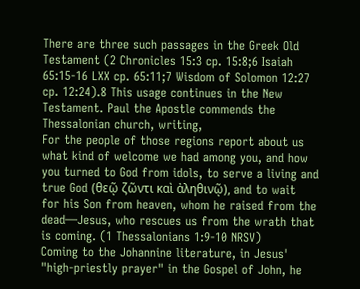There are three such passages in the Greek Old Testament (2 Chronicles 15:3 cp. 15:8;6 Isaiah 65:15-16 LXX cp. 65:11;7 Wisdom of Solomon 12:27 cp. 12:24).8 This usage continues in the New Testament. Paul the Apostle commends the Thessalonian church, writing,
For the people of those regions report about us what kind of welcome we had among you, and how you turned to God from idols, to serve a living and true God (θεῷ ζῶντι καὶ ἀληθινῷ), and to wait for his Son from heaven, whom he raised from the dead—Jesus, who rescues us from the wrath that is coming. (1 Thessalonians 1:9-10 NRSV)
Coming to the Johannine literature, in Jesus' "high-priestly prayer" in the Gospel of John, he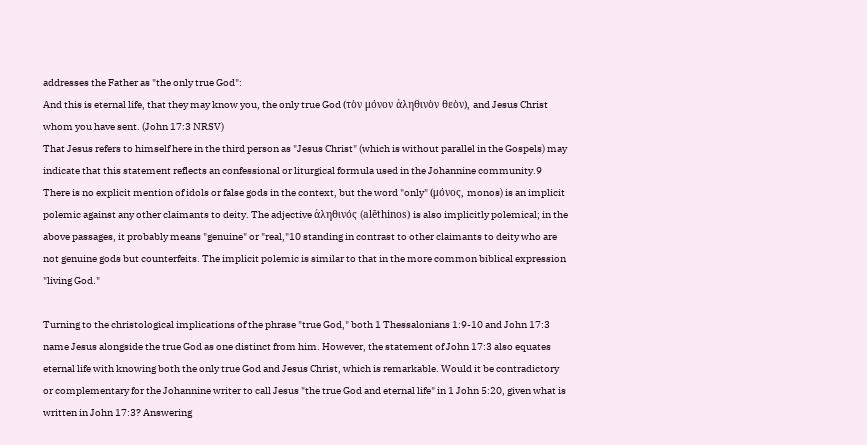addresses the Father as "the only true God":
And this is eternal life, that they may know you, the only true God (τὸν μόνον ἀληθινὸν θεὸν), and Jesus Christ whom you have sent. (John 17:3 NRSV)
That Jesus refers to himself here in the third person as "Jesus Christ" (which is without parallel in the Gospels) may indicate that this statement reflects an confessional or liturgical formula used in the Johannine community.9 There is no explicit mention of idols or false gods in the context, but the word "only" (μόνος, monos) is an implicit polemic against any other claimants to deity. The adjective ἀληθινός (alēthinos) is also implicitly polemical; in the above passages, it probably means "genuine" or "real,"10 standing in contrast to other claimants to deity who are not genuine gods but counterfeits. The implicit polemic is similar to that in the more common biblical expression "living God."

Turning to the christological implications of the phrase "true God," both 1 Thessalonians 1:9-10 and John 17:3 name Jesus alongside the true God as one distinct from him. However, the statement of John 17:3 also equates eternal life with knowing both the only true God and Jesus Christ, which is remarkable. Would it be contradictory or complementary for the Johannine writer to call Jesus "the true God and eternal life" in 1 John 5:20, given what is written in John 17:3? Answering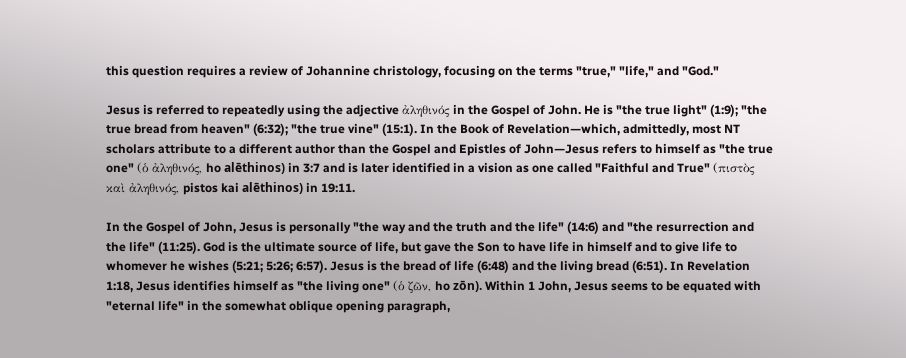this question requires a review of Johannine christology, focusing on the terms "true," "life," and "God."

Jesus is referred to repeatedly using the adjective ἀληθινός in the Gospel of John. He is "the true light" (1:9); "the true bread from heaven" (6:32); "the true vine" (15:1). In the Book of Revelation—which, admittedly, most NT scholars attribute to a different author than the Gospel and Epistles of John—Jesus refers to himself as "the true one" (ὁ ἀληθινός, ho alēthinos) in 3:7 and is later identified in a vision as one called "Faithful and True" (πιστὸς καὶ ἀληθινός, pistos kai alēthinos) in 19:11.

In the Gospel of John, Jesus is personally "the way and the truth and the life" (14:6) and "the resurrection and the life" (11:25). God is the ultimate source of life, but gave the Son to have life in himself and to give life to whomever he wishes (5:21; 5:26; 6:57). Jesus is the bread of life (6:48) and the living bread (6:51). In Revelation 1:18, Jesus identifies himself as "the living one" (ὁ ζῶν, ho zōn). Within 1 John, Jesus seems to be equated with "eternal life" in the somewhat oblique opening paragraph,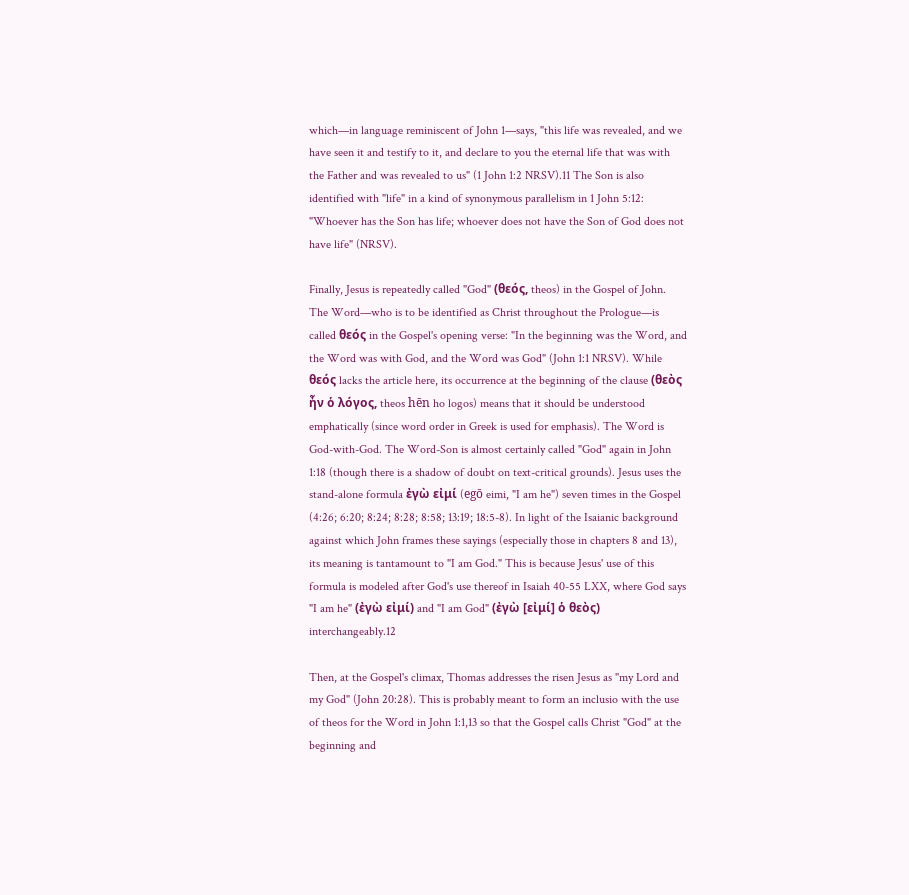which—in language reminiscent of John 1—says, "this life was revealed, and we have seen it and testify to it, and declare to you the eternal life that was with the Father and was revealed to us" (1 John 1:2 NRSV).11 The Son is also identified with "life" in a kind of synonymous parallelism in 1 John 5:12: "Whoever has the Son has life; whoever does not have the Son of God does not have life" (NRSV).

Finally, Jesus is repeatedly called "God" (θεός, theos) in the Gospel of John. The Word—who is to be identified as Christ throughout the Prologue—is called θεός in the Gospel's opening verse: "In the beginning was the Word, and the Word was with God, and the Word was God" (John 1:1 NRSV). While θεός lacks the article here, its occurrence at the beginning of the clause (θεὸς ἦν ὁ λόγος, theos hēn ho logos) means that it should be understood emphatically (since word order in Greek is used for emphasis). The Word is God-with-God. The Word-Son is almost certainly called "God" again in John 1:18 (though there is a shadow of doubt on text-critical grounds). Jesus uses the stand-alone formula ἐγὼ εἰμί (egō eimi, "I am he") seven times in the Gospel (4:26; 6:20; 8:24; 8:28; 8:58; 13:19; 18:5-8). In light of the Isaianic background against which John frames these sayings (especially those in chapters 8 and 13), its meaning is tantamount to "I am God." This is because Jesus' use of this formula is modeled after God's use thereof in Isaiah 40-55 LXX, where God says "I am he" (ἐγὼ εἰμί) and "I am God" (ἐγὼ [εἰμί] ὁ θεὸς) interchangeably.12

Then, at the Gospel's climax, Thomas addresses the risen Jesus as "my Lord and my God" (John 20:28). This is probably meant to form an inclusio with the use of theos for the Word in John 1:1,13 so that the Gospel calls Christ "God" at the beginning and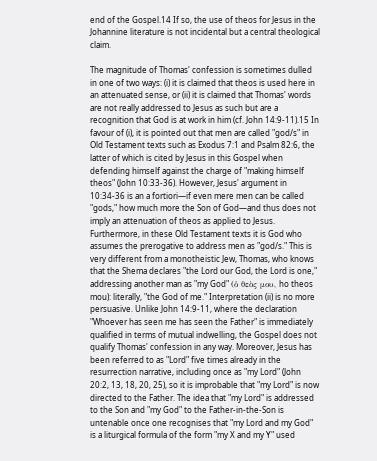end of the Gospel.14 If so, the use of theos for Jesus in the Johannine literature is not incidental but a central theological claim.

The magnitude of Thomas' confession is sometimes dulled in one of two ways: (i) it is claimed that theos is used here in an attenuated sense, or (ii) it is claimed that Thomas' words are not really addressed to Jesus as such but are a recognition that God is at work in him (cf. John 14:9-11).15 In favour of (i), it is pointed out that men are called "god/s" in Old Testament texts such as Exodus 7:1 and Psalm 82:6, the latter of which is cited by Jesus in this Gospel when defending himself against the charge of "making himself theos" (John 10:33-36). However, Jesus' argument in 10:34-36 is an a fortiori—if even mere men can be called "gods," how much more the Son of God—and thus does not imply an attenuation of theos as applied to Jesus. Furthermore, in these Old Testament texts it is God who assumes the prerogative to address men as "god/s." This is very different from a monotheistic Jew, Thomas, who knows that the Shema declares "the Lord our God, the Lord is one," addressing another man as "my God" (ὁ θεὸς μου, ho theos mou): literally, "the God of me." Interpretation (ii) is no more persuasive. Unlike John 14:9-11, where the declaration "Whoever has seen me has seen the Father" is immediately qualified in terms of mutual indwelling, the Gospel does not qualify Thomas' confession in any way. Moreover, Jesus has been referred to as "Lord" five times already in the resurrection narrative, including once as "my Lord" (John 20:2, 13, 18, 20, 25), so it is improbable that "my Lord" is now directed to the Father. The idea that "my Lord" is addressed to the Son and "my God" to the Father-in-the-Son is untenable once one recognises that "my Lord and my God" is a liturgical formula of the form "my X and my Y" used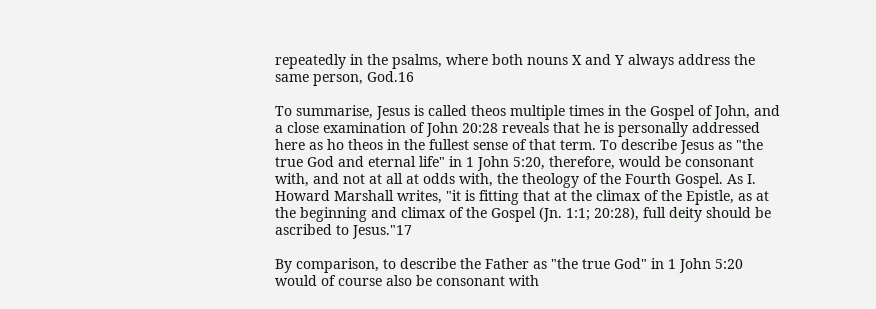repeatedly in the psalms, where both nouns X and Y always address the same person, God.16

To summarise, Jesus is called theos multiple times in the Gospel of John, and a close examination of John 20:28 reveals that he is personally addressed here as ho theos in the fullest sense of that term. To describe Jesus as "the true God and eternal life" in 1 John 5:20, therefore, would be consonant with, and not at all at odds with, the theology of the Fourth Gospel. As I. Howard Marshall writes, "it is fitting that at the climax of the Epistle, as at the beginning and climax of the Gospel (Jn. 1:1; 20:28), full deity should be ascribed to Jesus."17

By comparison, to describe the Father as "the true God" in 1 John 5:20 would of course also be consonant with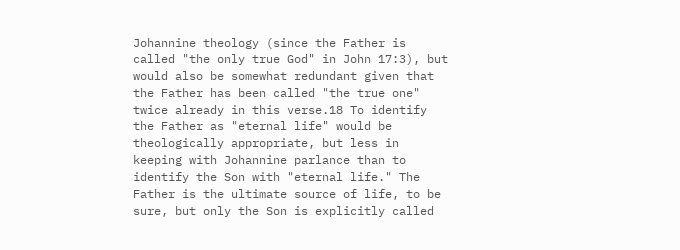Johannine theology (since the Father is called "the only true God" in John 17:3), but would also be somewhat redundant given that the Father has been called "the true one" twice already in this verse.18 To identify the Father as "eternal life" would be theologically appropriate, but less in keeping with Johannine parlance than to identify the Son with "eternal life." The Father is the ultimate source of life, to be sure, but only the Son is explicitly called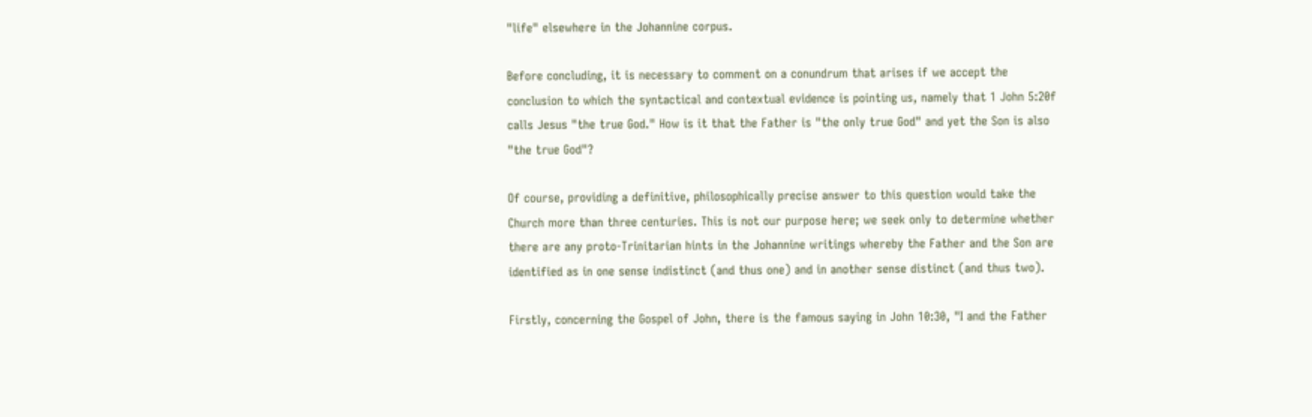"life" elsewhere in the Johannine corpus.

Before concluding, it is necessary to comment on a conundrum that arises if we accept the conclusion to which the syntactical and contextual evidence is pointing us, namely that 1 John 5:20f calls Jesus "the true God." How is it that the Father is "the only true God" and yet the Son is also "the true God"?

Of course, providing a definitive, philosophically precise answer to this question would take the Church more than three centuries. This is not our purpose here; we seek only to determine whether there are any proto-Trinitarian hints in the Johannine writings whereby the Father and the Son are identified as in one sense indistinct (and thus one) and in another sense distinct (and thus two).

Firstly, concerning the Gospel of John, there is the famous saying in John 10:30, "I and the Father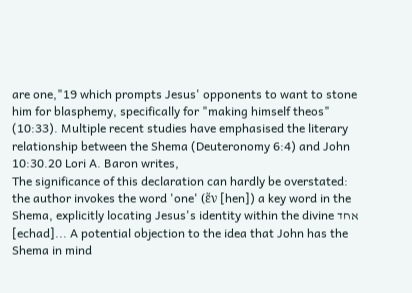are one,"19 which prompts Jesus' opponents to want to stone him for blasphemy, specifically for "making himself theos" (10:33). Multiple recent studies have emphasised the literary relationship between the Shema (Deuteronomy 6:4) and John 10:30.20 Lori A. Baron writes,
The significance of this declaration can hardly be overstated: the author invokes the word 'one' (ἕν [hen]) a key word in the Shema, explicitly locating Jesus's identity within the divine אחד [echad]... A potential objection to the idea that John has the Shema in mind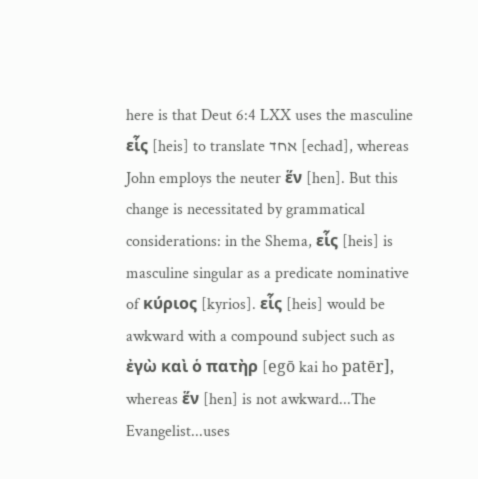here is that Deut 6:4 LXX uses the masculine εἷς [heis] to translate אחד [echad], whereas John employs the neuter ἕν [hen]. But this change is necessitated by grammatical considerations: in the Shema, εἷς [heis] is masculine singular as a predicate nominative of κύριος [kyrios]. εἷς [heis] would be awkward with a compound subject such as ἐγὼ καὶ ὁ πατὴρ [egō kai ho patēr], whereas ἕν [hen] is not awkward...The Evangelist...uses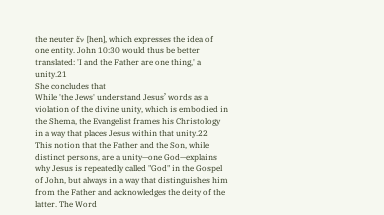the neuter ἕν [hen], which expresses the idea of one entity. John 10:30 would thus be better translated: 'I and the Father are one thing,' a unity.21
She concludes that
While 'the Jews' understand Jesus’ words as a violation of the divine unity, which is embodied in the Shema, the Evangelist frames his Christology in a way that places Jesus within that unity.22
This notion that the Father and the Son, while distinct persons, are a unity—one God—explains why Jesus is repeatedly called "God" in the Gospel of John, but always in a way that distinguishes him from the Father and acknowledges the deity of the latter. The Word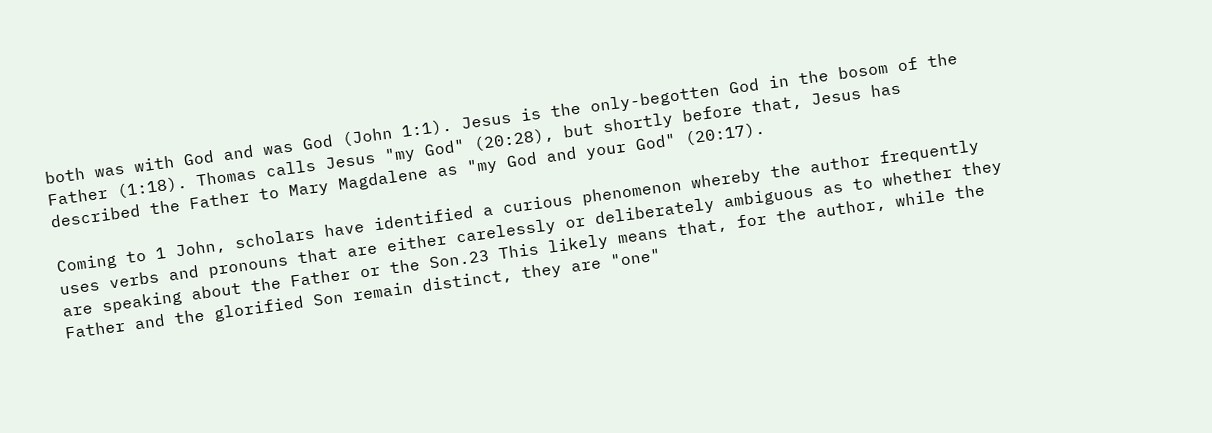both was with God and was God (John 1:1). Jesus is the only-begotten God in the bosom of the Father (1:18). Thomas calls Jesus "my God" (20:28), but shortly before that, Jesus has described the Father to Mary Magdalene as "my God and your God" (20:17).

Coming to 1 John, scholars have identified a curious phenomenon whereby the author frequently uses verbs and pronouns that are either carelessly or deliberately ambiguous as to whether they are speaking about the Father or the Son.23 This likely means that, for the author, while the Father and the glorified Son remain distinct, they are "one"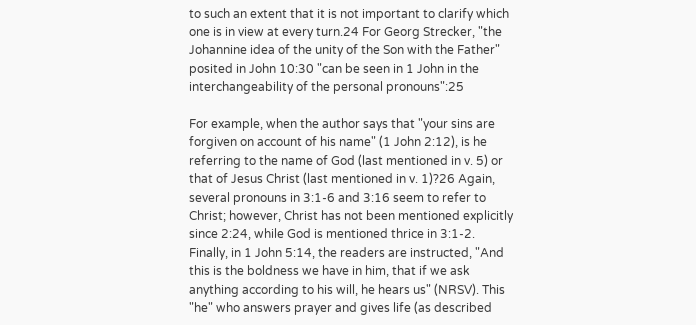to such an extent that it is not important to clarify which one is in view at every turn.24 For Georg Strecker, "the Johannine idea of the unity of the Son with the Father" posited in John 10:30 "can be seen in 1 John in the interchangeability of the personal pronouns":25

For example, when the author says that "your sins are forgiven on account of his name" (1 John 2:12), is he referring to the name of God (last mentioned in v. 5) or that of Jesus Christ (last mentioned in v. 1)?26 Again, several pronouns in 3:1-6 and 3:16 seem to refer to Christ; however, Christ has not been mentioned explicitly since 2:24, while God is mentioned thrice in 3:1-2. Finally, in 1 John 5:14, the readers are instructed, "And this is the boldness we have in him, that if we ask anything according to his will, he hears us" (NRSV). This "he" who answers prayer and gives life (as described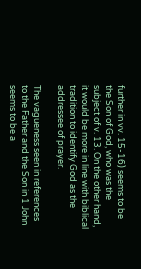further in vv. 15-16) seems to be the Son of God, who was the subject of v. 13. On the other hand, it would be more in line with biblical tradition to identify God as the addressee of prayer.

The vagueness seen in references to the Father and the Son in 1 John seems to be a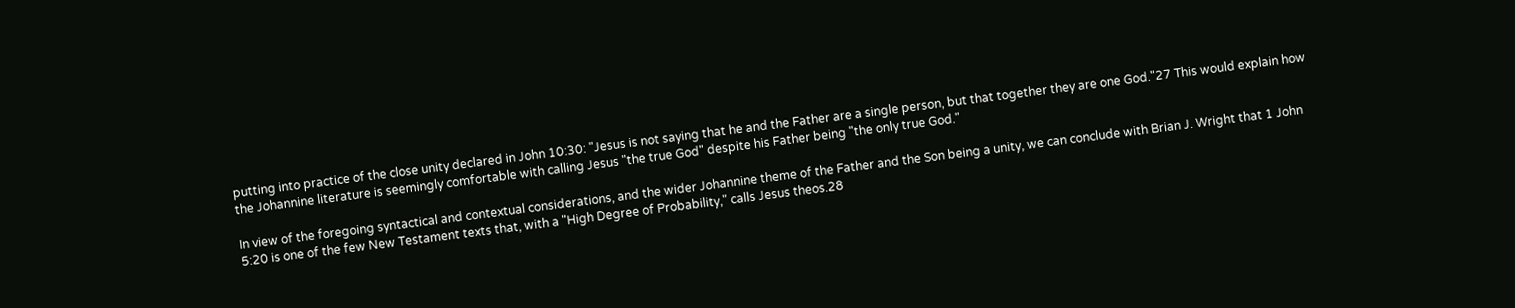putting into practice of the close unity declared in John 10:30: "Jesus is not saying that he and the Father are a single person, but that together they are one God."27 This would explain how the Johannine literature is seemingly comfortable with calling Jesus "the true God" despite his Father being "the only true God."

In view of the foregoing syntactical and contextual considerations, and the wider Johannine theme of the Father and the Son being a unity, we can conclude with Brian J. Wright that 1 John 5:20 is one of the few New Testament texts that, with a "High Degree of Probability," calls Jesus theos.28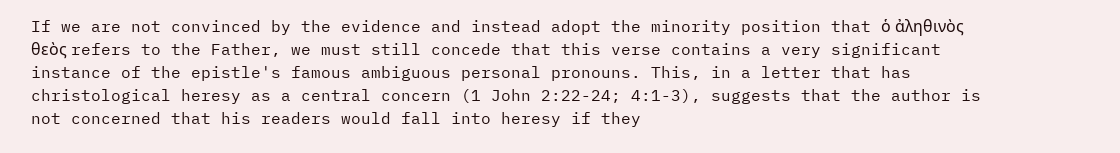If we are not convinced by the evidence and instead adopt the minority position that ὁ ἀληθινὸς θεὸς refers to the Father, we must still concede that this verse contains a very significant instance of the epistle's famous ambiguous personal pronouns. This, in a letter that has christological heresy as a central concern (1 John 2:22-24; 4:1-3), suggests that the author is not concerned that his readers would fall into heresy if they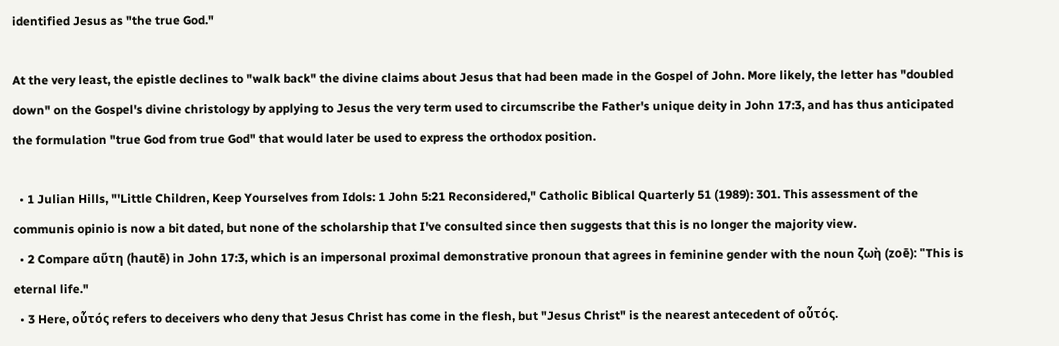identified Jesus as "the true God."

At the very least, the epistle declines to "walk back" the divine claims about Jesus that had been made in the Gospel of John. More likely, the letter has "doubled down" on the Gospel's divine christology by applying to Jesus the very term used to circumscribe the Father's unique deity in John 17:3, and has thus anticipated the formulation "true God from true God" that would later be used to express the orthodox position.

  • 1 Julian Hills, "'Little Children, Keep Yourselves from Idols: 1 John 5:21 Reconsidered," Catholic Biblical Quarterly 51 (1989): 301. This assessment of the communis opinio is now a bit dated, but none of the scholarship that I've consulted since then suggests that this is no longer the majority view.
  • 2 Compare αὕτη (hautē) in John 17:3, which is an impersonal proximal demonstrative pronoun that agrees in feminine gender with the noun ζωὴ (zoē): "This is eternal life."
  • 3 Here, οὗτός refers to deceivers who deny that Jesus Christ has come in the flesh, but "Jesus Christ" is the nearest antecedent of οὗτός.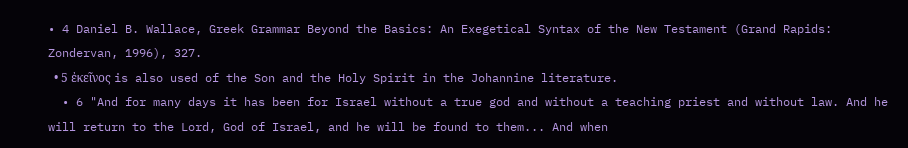• 4 Daniel B. Wallace, Greek Grammar Beyond the Basics: An Exegetical Syntax of the New Testament (Grand Rapids: Zondervan, 1996), 327.
  • 5 ἐκεῖνος is also used of the Son and the Holy Spirit in the Johannine literature.
  • 6 "And for many days it has been for Israel without a true god and without a teaching priest and without law. And he will return to the Lord, God of Israel, and he will be found to them... And when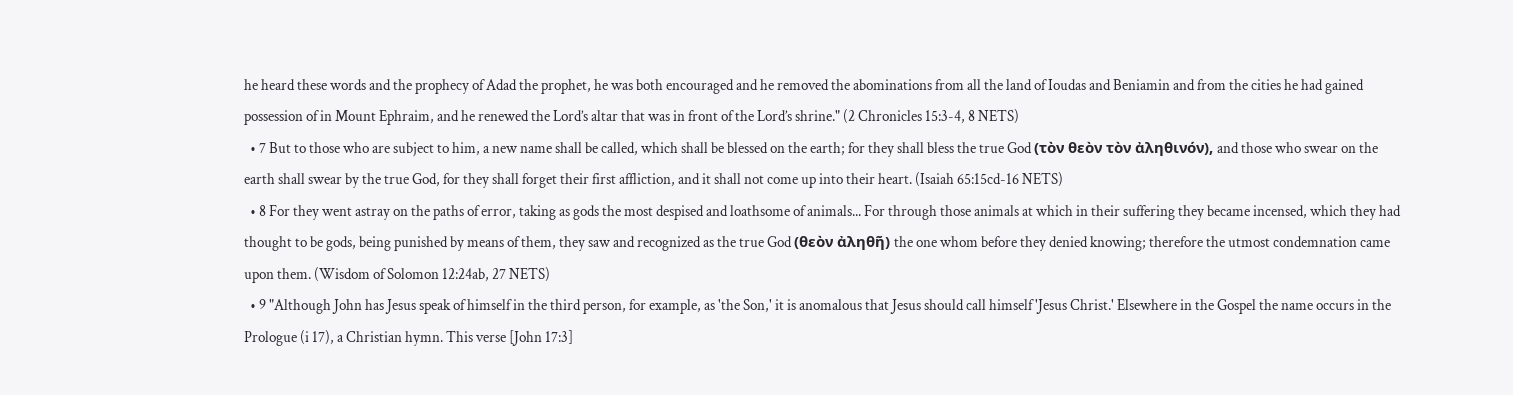he heard these words and the prophecy of Adad the prophet, he was both encouraged and he removed the abominations from all the land of Ioudas and Beniamin and from the cities he had gained possession of in Mount Ephraim, and he renewed the Lord’s altar that was in front of the Lord’s shrine." (2 Chronicles 15:3-4, 8 NETS)
  • 7 But to those who are subject to him, a new name shall be called, which shall be blessed on the earth; for they shall bless the true God (τὸν θεὸν τὸν ἀληθινόν), and those who swear on the earth shall swear by the true God, for they shall forget their first affliction, and it shall not come up into their heart. (Isaiah 65:15cd-16 NETS)
  • 8 For they went astray on the paths of error, taking as gods the most despised and loathsome of animals... For through those animals at which in their suffering they became incensed, which they had thought to be gods, being punished by means of them, they saw and recognized as the true God (θεὸν ἀληθῆ) the one whom before they denied knowing; therefore the utmost condemnation came upon them. (Wisdom of Solomon 12:24ab, 27 NETS)
  • 9 "Although John has Jesus speak of himself in the third person, for example, as 'the Son,' it is anomalous that Jesus should call himself 'Jesus Christ.' Elsewhere in the Gospel the name occurs in the Prologue (i 17), a Christian hymn. This verse [John 17:3]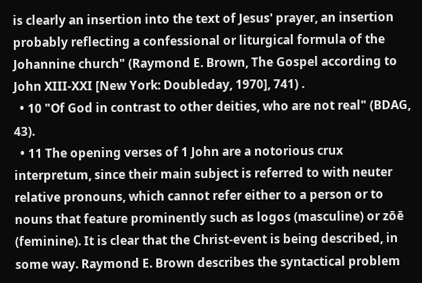is clearly an insertion into the text of Jesus' prayer, an insertion probably reflecting a confessional or liturgical formula of the Johannine church" (Raymond E. Brown, The Gospel according to John XIII-XXI [New York: Doubleday, 1970], 741) .
  • 10 "Of God in contrast to other deities, who are not real" (BDAG, 43).
  • 11 The opening verses of 1 John are a notorious crux interpretum, since their main subject is referred to with neuter relative pronouns, which cannot refer either to a person or to nouns that feature prominently such as logos (masculine) or zōē (feminine). It is clear that the Christ-event is being described, in some way. Raymond E. Brown describes the syntactical problem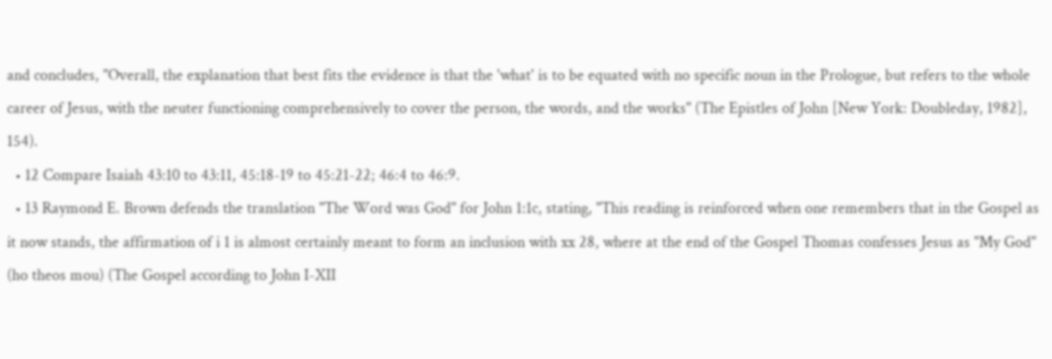and concludes, "Overall, the explanation that best fits the evidence is that the 'what' is to be equated with no specific noun in the Prologue, but refers to the whole career of Jesus, with the neuter functioning comprehensively to cover the person, the words, and the works" (The Epistles of John [New York: Doubleday, 1982], 154).
  • 12 Compare Isaiah 43:10 to 43:11, 45:18-19 to 45:21-22; 46:4 to 46:9.
  • 13 Raymond E. Brown defends the translation "The Word was God" for John 1:1c, stating, "This reading is reinforced when one remembers that in the Gospel as it now stands, the affirmation of i 1 is almost certainly meant to form an inclusion with xx 28, where at the end of the Gospel Thomas confesses Jesus as "My God" (ho theos mou) (The Gospel according to John I-XII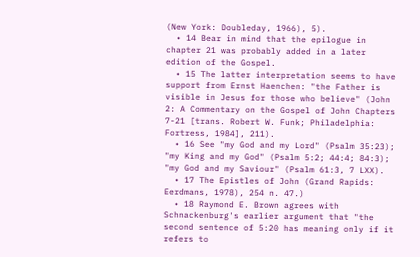(New York: Doubleday, 1966), 5).
  • 14 Bear in mind that the epilogue in chapter 21 was probably added in a later edition of the Gospel.
  • 15 The latter interpretation seems to have support from Ernst Haenchen: "the Father is visible in Jesus for those who believe" (John 2: A Commentary on the Gospel of John Chapters 7-21 [trans. Robert W. Funk; Philadelphia: Fortress, 1984], 211).
  • 16 See "my God and my Lord" (Psalm 35:23); "my King and my God" (Psalm 5:2; 44:4; 84:3); "my God and my Saviour" (Psalm 61:3, 7 LXX).
  • 17 The Epistles of John (Grand Rapids: Eerdmans, 1978), 254 n. 47.)
  • 18 Raymond E. Brown agrees with Schnackenburg's earlier argument that "the second sentence of 5:20 has meaning only if it refers to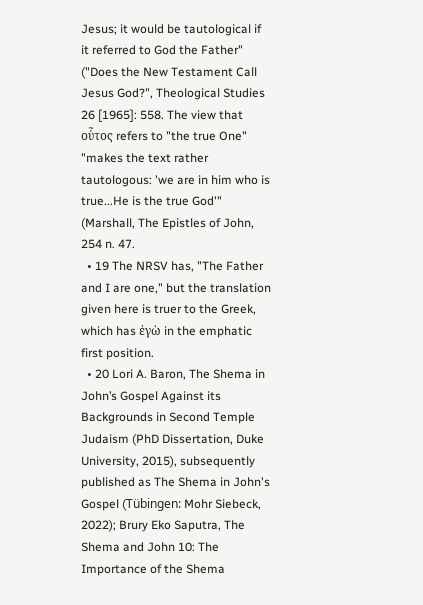Jesus; it would be tautological if it referred to God the Father" ("Does the New Testament Call Jesus God?", Theological Studies 26 [1965]: 558. The view that οὗτος refers to "the true One" "makes the text rather tautologous: 'we are in him who is true...He is the true God'" (Marshall, The Epistles of John, 254 n. 47.
  • 19 The NRSV has, "The Father and I are one," but the translation given here is truer to the Greek, which has ἐγὼ in the emphatic first position.
  • 20 Lori A. Baron, The Shema in John’s Gospel Against its Backgrounds in Second Temple Judaism (PhD Dissertation, Duke University, 2015), subsequently published as The Shema in John's Gospel (Tübingen: Mohr Siebeck, 2022); Brury Eko Saputra, The Shema and John 10: The Importance of the Shema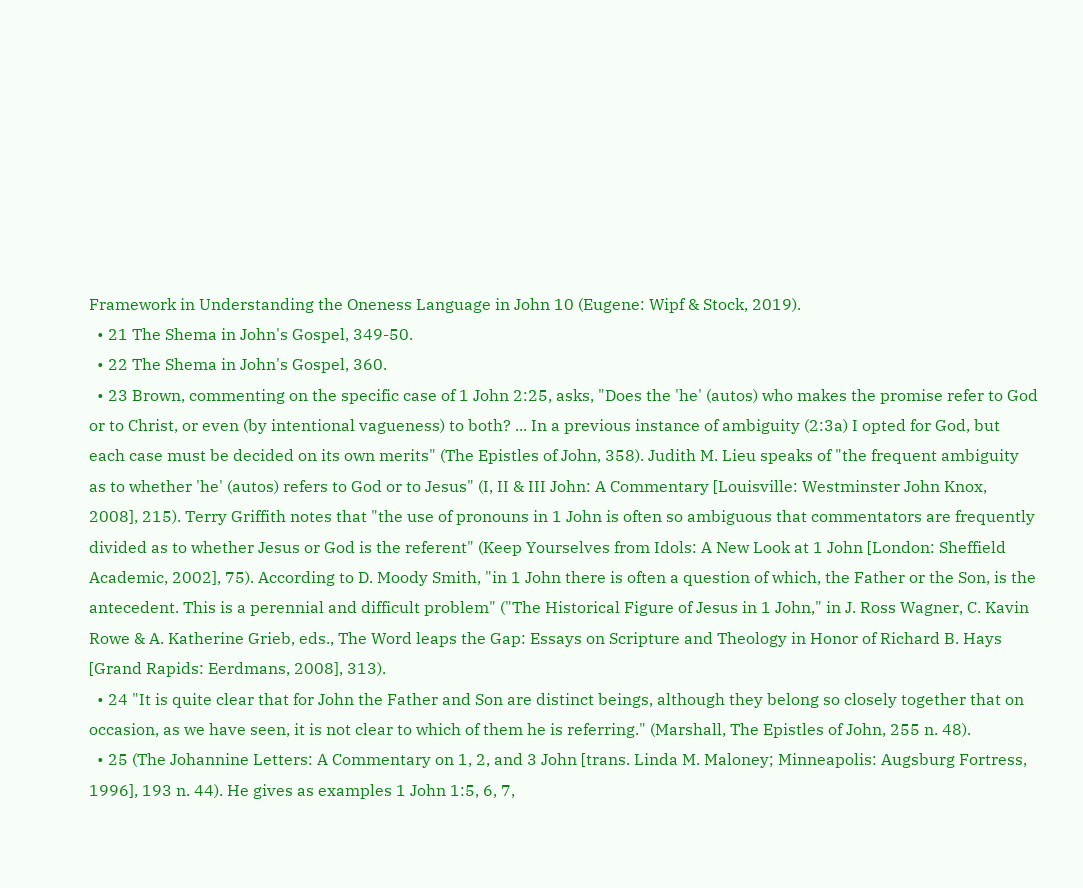Framework in Understanding the Oneness Language in John 10 (Eugene: Wipf & Stock, 2019).
  • 21 The Shema in John's Gospel, 349-50.
  • 22 The Shema in John's Gospel, 360.
  • 23 Brown, commenting on the specific case of 1 John 2:25, asks, "Does the 'he' (autos) who makes the promise refer to God or to Christ, or even (by intentional vagueness) to both? ... In a previous instance of ambiguity (2:3a) I opted for God, but each case must be decided on its own merits" (The Epistles of John, 358). Judith M. Lieu speaks of "the frequent ambiguity as to whether 'he' (autos) refers to God or to Jesus" (I, II & III John: A Commentary [Louisville: Westminster John Knox, 2008], 215). Terry Griffith notes that "the use of pronouns in 1 John is often so ambiguous that commentators are frequently divided as to whether Jesus or God is the referent" (Keep Yourselves from Idols: A New Look at 1 John [London: Sheffield Academic, 2002], 75). According to D. Moody Smith, "in 1 John there is often a question of which, the Father or the Son, is the antecedent. This is a perennial and difficult problem" ("The Historical Figure of Jesus in 1 John," in J. Ross Wagner, C. Kavin Rowe & A. Katherine Grieb, eds., The Word leaps the Gap: Essays on Scripture and Theology in Honor of Richard B. Hays [Grand Rapids: Eerdmans, 2008], 313).
  • 24 "It is quite clear that for John the Father and Son are distinct beings, although they belong so closely together that on occasion, as we have seen, it is not clear to which of them he is referring." (Marshall, The Epistles of John, 255 n. 48).
  • 25 (The Johannine Letters: A Commentary on 1, 2, and 3 John [trans. Linda M. Maloney; Minneapolis: Augsburg Fortress, 1996], 193 n. 44). He gives as examples 1 John 1:5, 6, 7,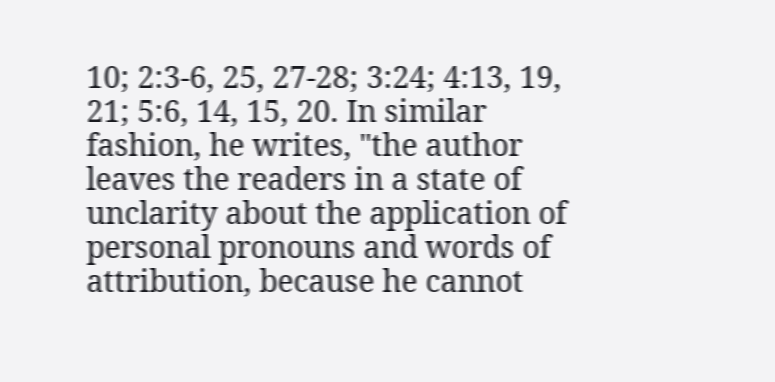10; 2:3-6, 25, 27-28; 3:24; 4:13, 19, 21; 5:6, 14, 15, 20. In similar fashion, he writes, "the author leaves the readers in a state of unclarity about the application of personal pronouns and words of attribution, because he cannot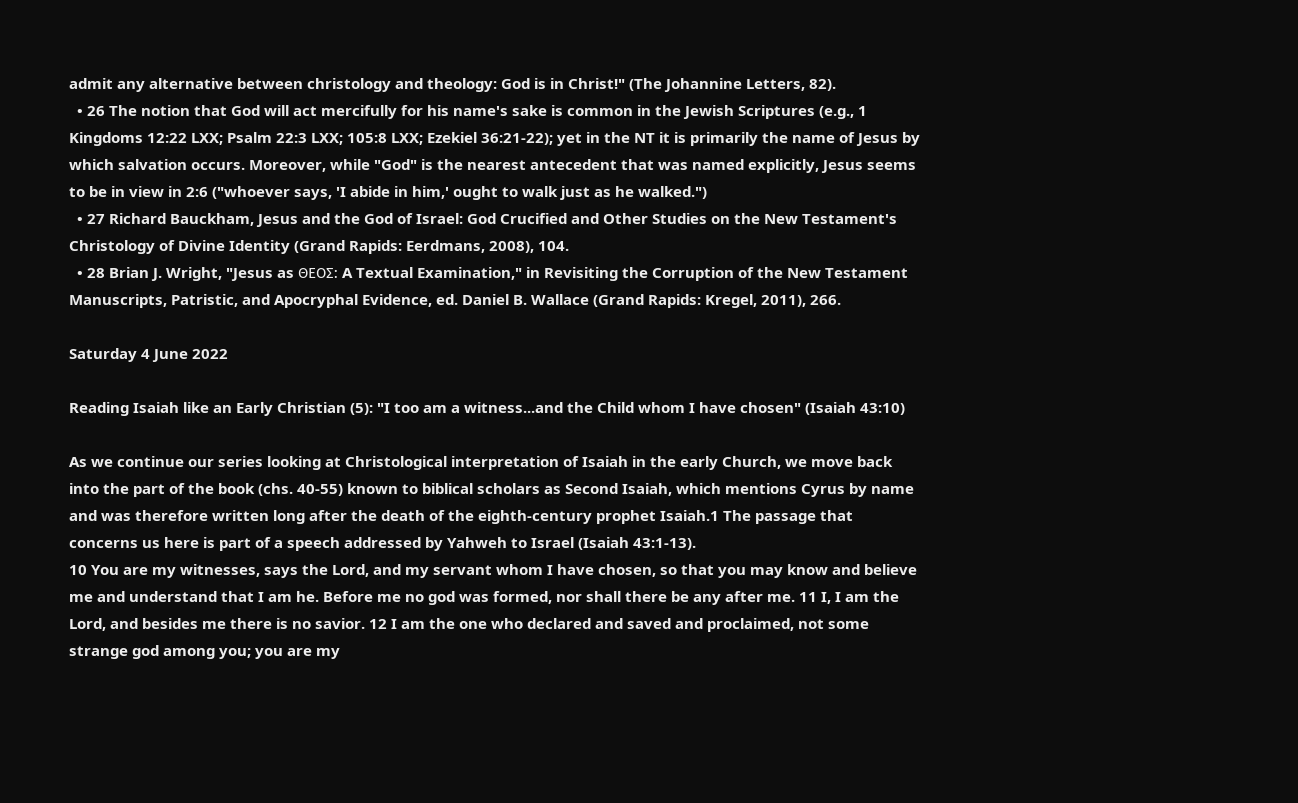admit any alternative between christology and theology: God is in Christ!" (The Johannine Letters, 82).
  • 26 The notion that God will act mercifully for his name's sake is common in the Jewish Scriptures (e.g., 1 Kingdoms 12:22 LXX; Psalm 22:3 LXX; 105:8 LXX; Ezekiel 36:21-22); yet in the NT it is primarily the name of Jesus by which salvation occurs. Moreover, while "God" is the nearest antecedent that was named explicitly, Jesus seems to be in view in 2:6 ("whoever says, 'I abide in him,' ought to walk just as he walked.")
  • 27 Richard Bauckham, Jesus and the God of Israel: God Crucified and Other Studies on the New Testament's Christology of Divine Identity (Grand Rapids: Eerdmans, 2008), 104.
  • 28 Brian J. Wright, "Jesus as ΘΕΟΣ: A Textual Examination," in Revisiting the Corruption of the New Testament Manuscripts, Patristic, and Apocryphal Evidence, ed. Daniel B. Wallace (Grand Rapids: Kregel, 2011), 266.

Saturday 4 June 2022

Reading Isaiah like an Early Christian (5): "I too am a witness...and the Child whom I have chosen" (Isaiah 43:10)

As we continue our series looking at Christological interpretation of Isaiah in the early Church, we move back into the part of the book (chs. 40-55) known to biblical scholars as Second Isaiah, which mentions Cyrus by name and was therefore written long after the death of the eighth-century prophet Isaiah.1 The passage that concerns us here is part of a speech addressed by Yahweh to Israel (Isaiah 43:1-13).
10 You are my witnesses, says the Lord, and my servant whom I have chosen, so that you may know and believe me and understand that I am he. Before me no god was formed, nor shall there be any after me. 11 I, I am the Lord, and besides me there is no savior. 12 I am the one who declared and saved and proclaimed, not some strange god among you; you are my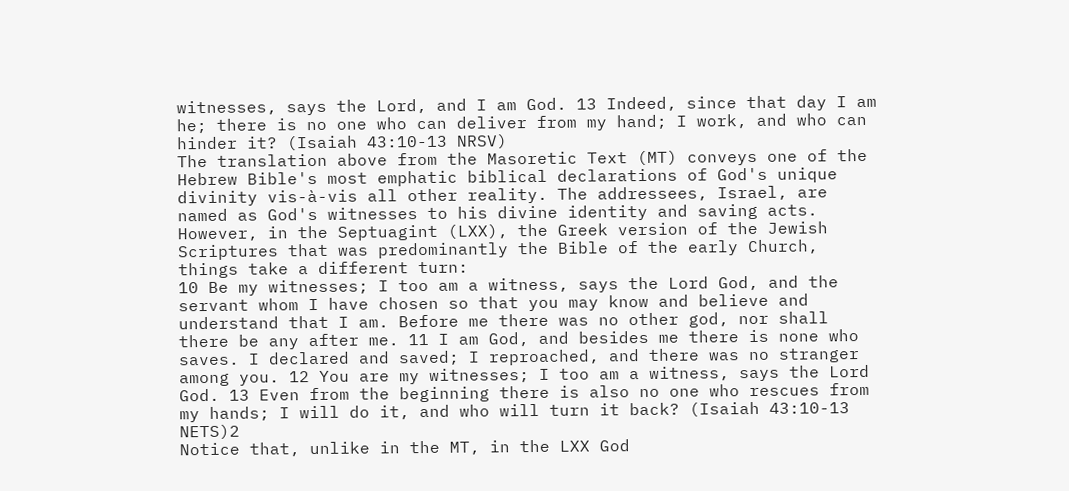witnesses, says the Lord, and I am God. 13 Indeed, since that day I am he; there is no one who can deliver from my hand; I work, and who can hinder it? (Isaiah 43:10-13 NRSV)
The translation above from the Masoretic Text (MT) conveys one of the Hebrew Bible's most emphatic biblical declarations of God's unique divinity vis-à-vis all other reality. The addressees, Israel, are named as God's witnesses to his divine identity and saving acts. However, in the Septuagint (LXX), the Greek version of the Jewish Scriptures that was predominantly the Bible of the early Church, things take a different turn:
10 Be my witnesses; I too am a witness, says the Lord God, and the servant whom I have chosen so that you may know and believe and understand that I am. Before me there was no other god, nor shall there be any after me. 11 I am God, and besides me there is none who saves. I declared and saved; I reproached, and there was no stranger among you. 12 You are my witnesses; I too am a witness, says the Lord God. 13 Even from the beginning there is also no one who rescues from my hands; I will do it, and who will turn it back? (Isaiah 43:10-13 NETS)2
Notice that, unlike in the MT, in the LXX God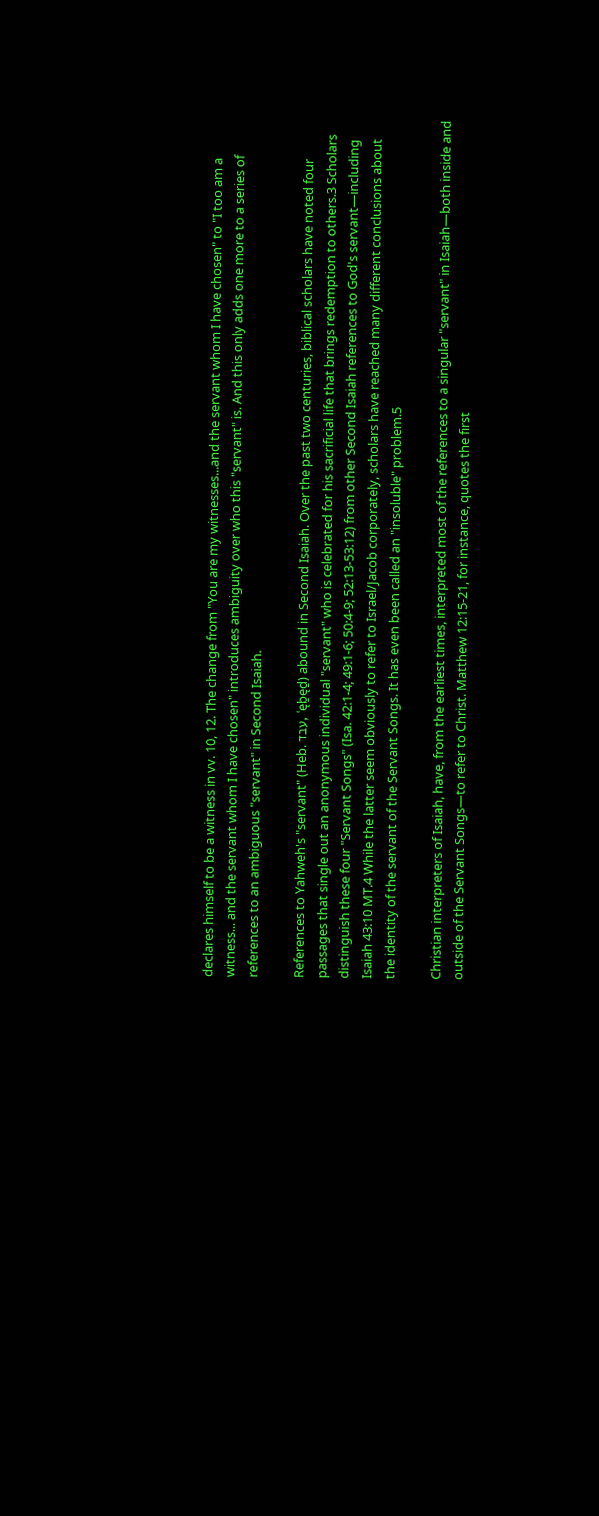declares himself to be a witness in vv. 10, 12. The change from "You are my witnesses...and the servant whom I have chosen" to "I too am a witness... and the servant whom I have chosen" introduces ambiguity over who this "servant" is. And this only adds one more to a series of references to an ambiguous "servant" in Second Isaiah.

References to Yahweh's "servant" (Heb. עבד, ʿęḇęḏ) abound in Second Isaiah. Over the past two centuries, biblical scholars have noted four passages that single out an anonymous individual "servant" who is celebrated for his sacrificial life that brings redemption to others.3 Scholars distinguish these four "Servant Songs" (Isa. 42:1-4; 49:1-6; 50:4-9; 52:13-53:12) from other Second Isaiah references to God's servant—including Isaiah 43:10 MT.4 While the latter seem obviously to refer to Israel/Jacob corporately, scholars have reached many different conclusions about the identity of the servant of the Servant Songs. It has even been called an "insoluble" problem.5

Christian interpreters of Isaiah, have, from the earliest times, interpreted most of the references to a singular "servant" in Isaiah—both inside and outside of the Servant Songs—to refer to Christ. Matthew 12:15-21, for instance, quotes the first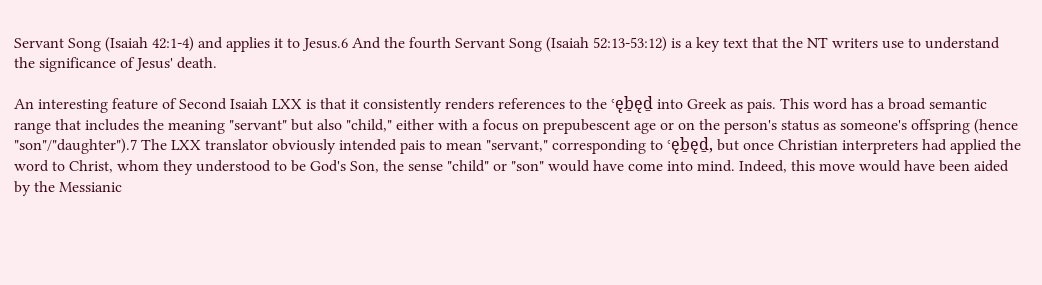Servant Song (Isaiah 42:1-4) and applies it to Jesus.6 And the fourth Servant Song (Isaiah 52:13-53:12) is a key text that the NT writers use to understand the significance of Jesus' death.

An interesting feature of Second Isaiah LXX is that it consistently renders references to the ʿęḇęḏ into Greek as pais. This word has a broad semantic range that includes the meaning "servant" but also "child," either with a focus on prepubescent age or on the person's status as someone's offspring (hence "son"/"daughter").7 The LXX translator obviously intended pais to mean "servant," corresponding to ʿęḇęḏ, but once Christian interpreters had applied the word to Christ, whom they understood to be God's Son, the sense "child" or "son" would have come into mind. Indeed, this move would have been aided by the Messianic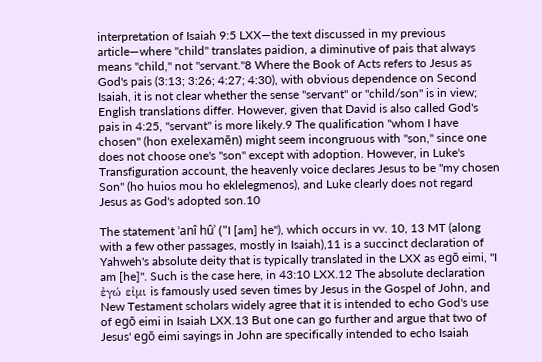interpretation of Isaiah 9:5 LXX—the text discussed in my previous article—where "child" translates paidion, a diminutive of pais that always means "child," not "servant."8 Where the Book of Acts refers to Jesus as God's pais (3:13; 3:26; 4:27; 4:30), with obvious dependence on Second Isaiah, it is not clear whether the sense "servant" or "child/son" is in view; English translations differ. However, given that David is also called God's pais in 4:25, "servant" is more likely.9 The qualification "whom I have chosen" (hon exelexamēn) might seem incongruous with "son," since one does not choose one's "son" except with adoption. However, in Luke's Transfiguration account, the heavenly voice declares Jesus to be "my chosen Son" (ho huios mou ho eklelegmenos), and Luke clearly does not regard Jesus as God's adopted son.10

The statement ʾanî hûʾ ("I [am] he"), which occurs in vv. 10, 13 MT (along with a few other passages, mostly in Isaiah),11 is a succinct declaration of Yahweh's absolute deity that is typically translated in the LXX as egō eimi, "I am [he]". Such is the case here, in 43:10 LXX.12 The absolute declaration ἐγώ εἰμι is famously used seven times by Jesus in the Gospel of John, and New Testament scholars widely agree that it is intended to echo God's use of egō eimi in Isaiah LXX.13 But one can go further and argue that two of Jesus' egō eimi sayings in John are specifically intended to echo Isaiah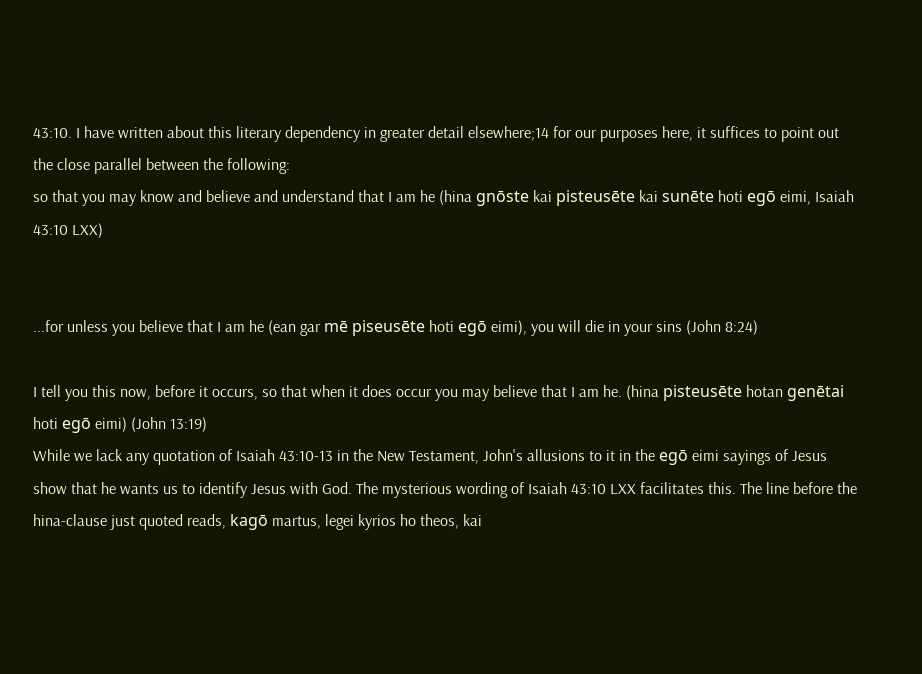43:10. I have written about this literary dependency in greater detail elsewhere;14 for our purposes here, it suffices to point out the close parallel between the following:
so that you may know and believe and understand that I am he (hina gnōste kai pisteusēte kai sunēte hoti egō eimi, Isaiah 43:10 LXX)


...for unless you believe that I am he (ean gar mē piseusēte hoti egō eimi), you will die in your sins (John 8:24)

I tell you this now, before it occurs, so that when it does occur you may believe that I am he. (hina pisteusēte hotan genētai hoti egō eimi) (John 13:19)
While we lack any quotation of Isaiah 43:10-13 in the New Testament, John's allusions to it in the egō eimi sayings of Jesus show that he wants us to identify Jesus with God. The mysterious wording of Isaiah 43:10 LXX facilitates this. The line before the hina-clause just quoted reads, kagō martus, legei kyrios ho theos, kai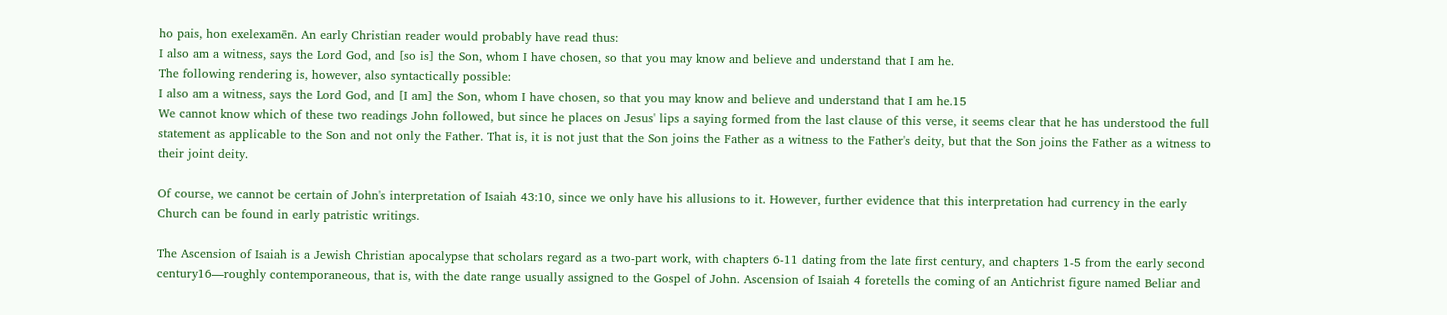ho pais, hon exelexamēn. An early Christian reader would probably have read thus:
I also am a witness, says the Lord God, and [so is] the Son, whom I have chosen, so that you may know and believe and understand that I am he.
The following rendering is, however, also syntactically possible:
I also am a witness, says the Lord God, and [I am] the Son, whom I have chosen, so that you may know and believe and understand that I am he.15
We cannot know which of these two readings John followed, but since he places on Jesus' lips a saying formed from the last clause of this verse, it seems clear that he has understood the full statement as applicable to the Son and not only the Father. That is, it is not just that the Son joins the Father as a witness to the Father's deity, but that the Son joins the Father as a witness to their joint deity.

Of course, we cannot be certain of John's interpretation of Isaiah 43:10, since we only have his allusions to it. However, further evidence that this interpretation had currency in the early Church can be found in early patristic writings.

The Ascension of Isaiah is a Jewish Christian apocalypse that scholars regard as a two-part work, with chapters 6-11 dating from the late first century, and chapters 1-5 from the early second century16—roughly contemporaneous, that is, with the date range usually assigned to the Gospel of John. Ascension of Isaiah 4 foretells the coming of an Antichrist figure named Beliar and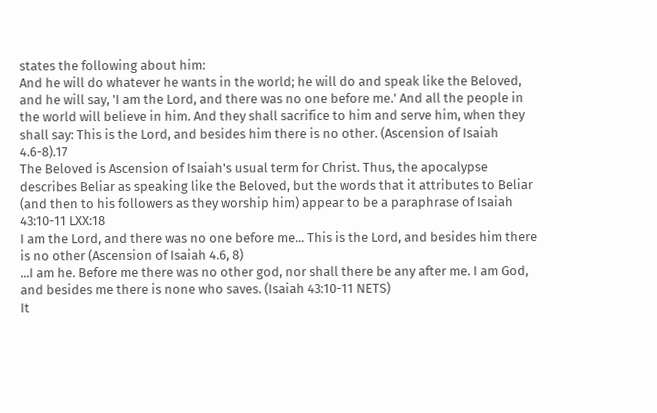states the following about him:
And he will do whatever he wants in the world; he will do and speak like the Beloved, and he will say, 'I am the Lord, and there was no one before me.' And all the people in the world will believe in him. And they shall sacrifice to him and serve him, when they shall say: This is the Lord, and besides him there is no other. (Ascension of Isaiah 4.6-8).17
The Beloved is Ascension of Isaiah's usual term for Christ. Thus, the apocalypse describes Beliar as speaking like the Beloved, but the words that it attributes to Beliar (and then to his followers as they worship him) appear to be a paraphrase of Isaiah 43:10-11 LXX:18
I am the Lord, and there was no one before me... This is the Lord, and besides him there is no other (Ascension of Isaiah 4.6, 8)
...I am he. Before me there was no other god, nor shall there be any after me. I am God, and besides me there is none who saves. (Isaiah 43:10-11 NETS)
It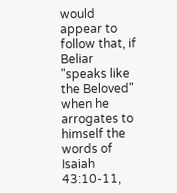would appear to follow that, if Beliar "speaks like the Beloved" when he arrogates to himself the words of Isaiah 43:10-11,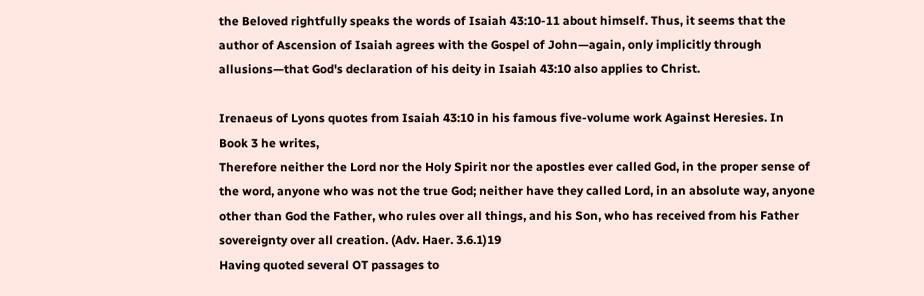the Beloved rightfully speaks the words of Isaiah 43:10-11 about himself. Thus, it seems that the author of Ascension of Isaiah agrees with the Gospel of John—again, only implicitly through allusions—that God's declaration of his deity in Isaiah 43:10 also applies to Christ.

Irenaeus of Lyons quotes from Isaiah 43:10 in his famous five-volume work Against Heresies. In Book 3 he writes,
Therefore neither the Lord nor the Holy Spirit nor the apostles ever called God, in the proper sense of the word, anyone who was not the true God; neither have they called Lord, in an absolute way, anyone other than God the Father, who rules over all things, and his Son, who has received from his Father sovereignty over all creation. (Adv. Haer. 3.6.1)19
Having quoted several OT passages to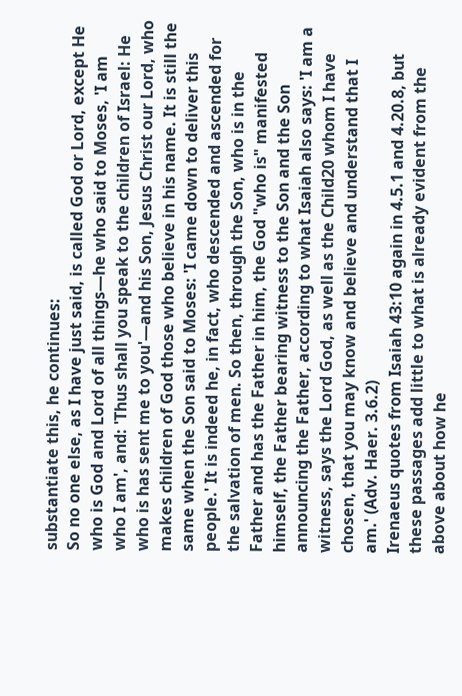substantiate this, he continues:
So no one else, as I have just said, is called God or Lord, except He who is God and Lord of all things—he who said to Moses, 'I am who I am', and: 'Thus shall you speak to the children of Israel: He who is has sent me to you'—and his Son, Jesus Christ our Lord, who makes children of God those who believe in his name. It is still the same when the Son said to Moses: 'I came down to deliver this people.' It is indeed he, in fact, who descended and ascended for the salvation of men. So then, through the Son, who is in the Father and has the Father in him, the God "who is" manifested himself, the Father bearing witness to the Son and the Son announcing the Father, according to what Isaiah also says: 'I am a witness, says the Lord God, as well as the Child20 whom I have chosen, that you may know and believe and understand that I am.' (Adv. Haer. 3.6.2)
Irenaeus quotes from Isaiah 43:10 again in 4.5.1 and 4.20.8, but these passages add little to what is already evident from the above about how he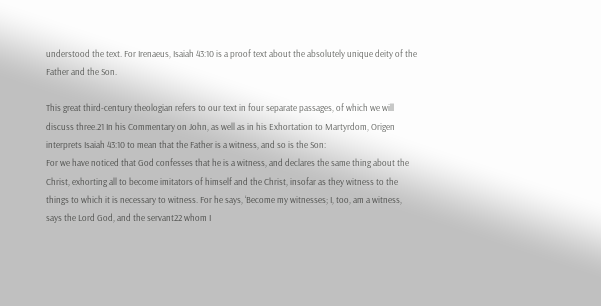understood the text. For Irenaeus, Isaiah 43:10 is a proof text about the absolutely unique deity of the Father and the Son.

This great third-century theologian refers to our text in four separate passages, of which we will discuss three.21 In his Commentary on John, as well as in his Exhortation to Martyrdom, Origen interprets Isaiah 43:10 to mean that the Father is a witness, and so is the Son:
For we have noticed that God confesses that he is a witness, and declares the same thing about the Christ, exhorting all to become imitators of himself and the Christ, insofar as they witness to the things to which it is necessary to witness. For he says, ‘Become my witnesses; I, too, am a witness, says the Lord God, and the servant22 whom I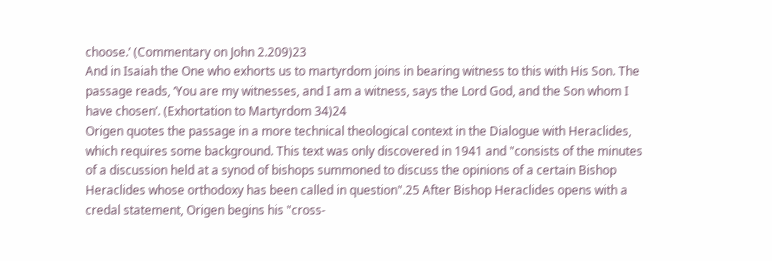choose.’ (Commentary on John 2.209)23
And in Isaiah the One who exhorts us to martyrdom joins in bearing witness to this with His Son. The passage reads, ‘You are my witnesses, and I am a witness, says the Lord God, and the Son whom I have chosen’. (Exhortation to Martyrdom 34)24
Origen quotes the passage in a more technical theological context in the Dialogue with Heraclides, which requires some background. This text was only discovered in 1941 and "consists of the minutes of a discussion held at a synod of bishops summoned to discuss the opinions of a certain Bishop Heraclides whose orthodoxy has been called in question".25 After Bishop Heraclides opens with a credal statement, Origen begins his "cross-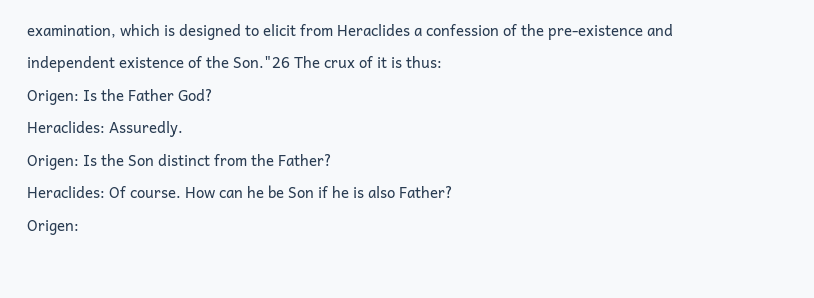examination, which is designed to elicit from Heraclides a confession of the pre-existence and independent existence of the Son."26 The crux of it is thus:
Origen: Is the Father God?
Heraclides: Assuredly.
Origen: Is the Son distinct from the Father?
Heraclides: Of course. How can he be Son if he is also Father?
Origen: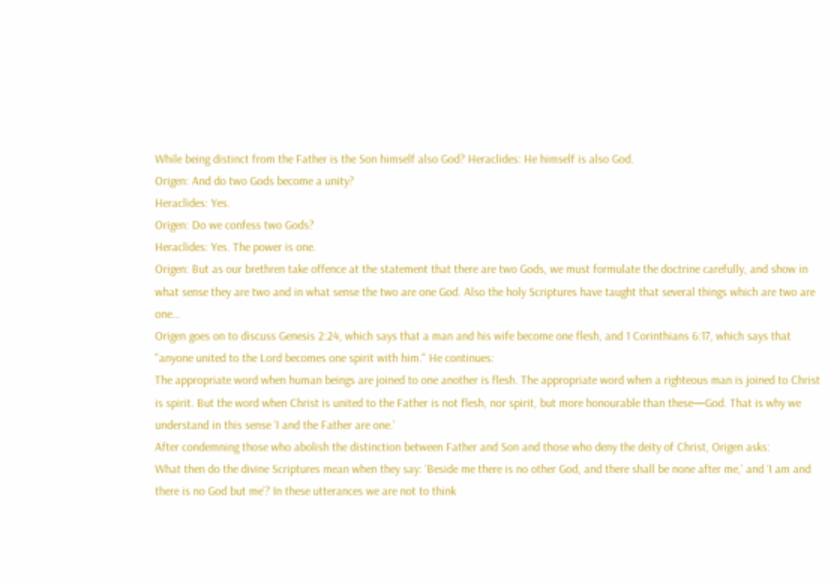While being distinct from the Father is the Son himself also God? Heraclides: He himself is also God.
Origen: And do two Gods become a unity?
Heraclides: Yes.
Origen: Do we confess two Gods?
Heraclides: Yes. The power is one.
Origen: But as our brethren take offence at the statement that there are two Gods, we must formulate the doctrine carefully, and show in what sense they are two and in what sense the two are one God. Also the holy Scriptures have taught that several things which are two are one…
Origen goes on to discuss Genesis 2:24, which says that a man and his wife become one flesh, and 1 Corinthians 6:17, which says that "anyone united to the Lord becomes one spirit with him." He continues:
The appropriate word when human beings are joined to one another is flesh. The appropriate word when a righteous man is joined to Christ is spirit. But the word when Christ is united to the Father is not flesh, nor spirit, but more honourable than these—God. That is why we understand in this sense ‘I and the Father are one.’
After condemning those who abolish the distinction between Father and Son and those who deny the deity of Christ, Origen asks:
What then do the divine Scriptures mean when they say: ‘Beside me there is no other God, and there shall be none after me,’ and ‘I am and there is no God but me’? In these utterances we are not to think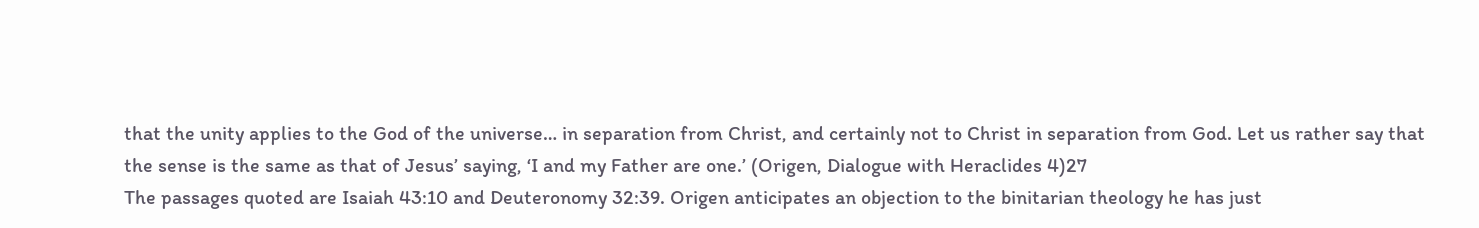that the unity applies to the God of the universe… in separation from Christ, and certainly not to Christ in separation from God. Let us rather say that the sense is the same as that of Jesus’ saying, ‘I and my Father are one.’ (Origen, Dialogue with Heraclides 4)27
The passages quoted are Isaiah 43:10 and Deuteronomy 32:39. Origen anticipates an objection to the binitarian theology he has just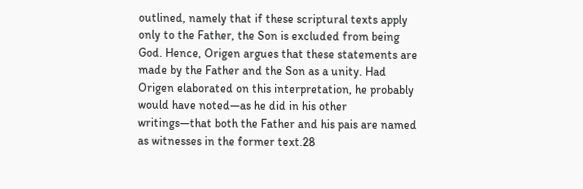outlined, namely that if these scriptural texts apply only to the Father, the Son is excluded from being God. Hence, Origen argues that these statements are made by the Father and the Son as a unity. Had Origen elaborated on this interpretation, he probably would have noted—as he did in his other writings—that both the Father and his pais are named as witnesses in the former text.28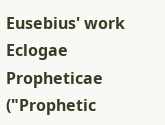Eusebius' work Eclogae Propheticae ("Prophetic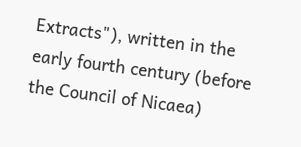Extracts"), written in the early fourth century (before the Council of Nicaea)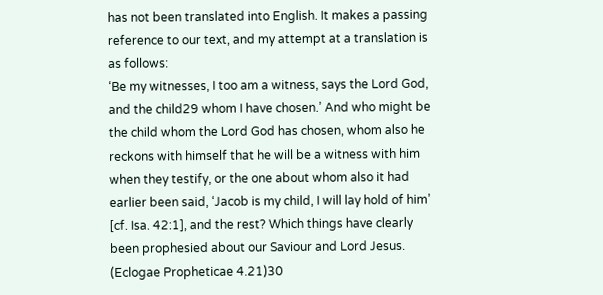has not been translated into English. It makes a passing reference to our text, and my attempt at a translation is as follows:
‘Be my witnesses, I too am a witness, says the Lord God, and the child29 whom I have chosen.’ And who might be the child whom the Lord God has chosen, whom also he reckons with himself that he will be a witness with him when they testify, or the one about whom also it had earlier been said, ‘Jacob is my child, I will lay hold of him’ [cf. Isa. 42:1], and the rest? Which things have clearly been prophesied about our Saviour and Lord Jesus. (Eclogae Propheticae 4.21)30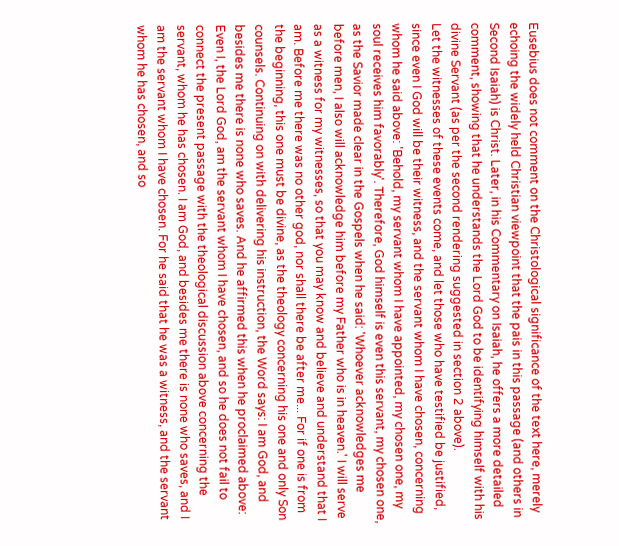Eusebius does not comment on the Christological significance of the text here, merely echoing the widely held Christian viewpoint that the pais in this passage (and others in Second Isaiah) is Christ. Later, in his Commentary on Isaiah, he offers a more detailed comment, showing that he understands the Lord God to be identifying himself with his divine Servant (as per the second rendering suggested in section 2 above).
Let the witnesses of these events come, and let those who have testified be justified, since even I God will be their witness, and the servant whom I have chosen, concerning whom he said above: 'Behold, my servant whom I have appointed, my chosen one, my soul receives him favorably'. Therefore, God himself is even this servant, my chosen one, as the Savior made clear in the Gospels when he said: 'Whoever acknowledges me before men, I also will acknowledge him before my Father who is in heaven.' I will serve as a witness for my witnesses, so that you may know and believe and understand that I am. Before me there was no other god, nor shall there be after me... For if one is from the beginning, this one must be divine, as the theology concerning his one and only Son counsels. Continuing on with delivering his instruction, the Word says: I am God, and besides me there is none who saves. And he affirmed this when he proclaimed above: Even I, the Lord God, am the servant whom I have chosen, and so he does not fail to connect the present passage with the theological discussion above concerning the servant, whom he has chosen. I am God, and besides me there is none who saves, and I am the servant whom I have chosen. For he said that he was a witness, and the servant whom he has chosen, and so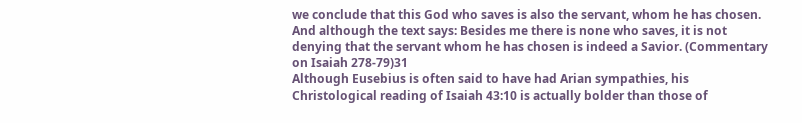we conclude that this God who saves is also the servant, whom he has chosen. And although the text says: Besides me there is none who saves, it is not denying that the servant whom he has chosen is indeed a Savior. (Commentary on Isaiah 278-79)31
Although Eusebius is often said to have had Arian sympathies, his Christological reading of Isaiah 43:10 is actually bolder than those of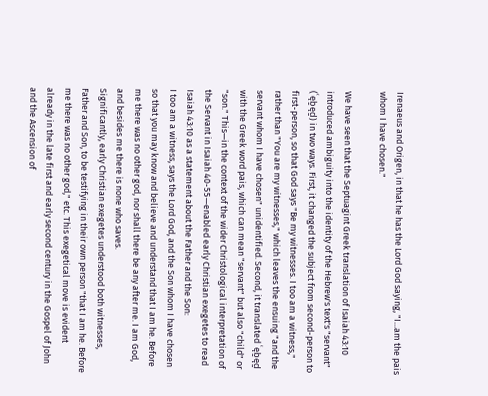Irenaeus and Origen, in that he has the Lord God saying, "I...am the pais whom I have chosen."

We have seen that the Septuagint Greek translation of Isaiah 43:10 introduced ambiguity into the identity of the Hebrew's text's "servant" (ʿęḇęḏ) in two ways. First, it changed the subject from second-person to first-person, so that God says "Be my witnesses. I too am a witness," rather than "You are my witnesses," which leaves the ensuing "and the servant whom I have chosen" unidentified. Second, it translated ʿęḇęḏ with the Greek word pais, which can mean "servant" but also "child" or "son." This—in the context of the wider Christological interpretation of the Servant in Isaiah 40-55—enabled early Christian exegetes to read Isaiah 43:10 as a statement about the Father and the Son:
I too am a witness, says the Lord God, and the Son whom I have chosen so that you may know and believe and understand that I am he. Before me there was no other god, nor shall there be any after me. I am God, and besides me there is none who saves.
Significantly, early Christian exegetes understood both witnesses, Father and Son, to be testifying in their own person "that I am he. Before me there was no other god," etc. This exegetical move is evident already in the late first and early second century in the Gospel of John and the Ascension of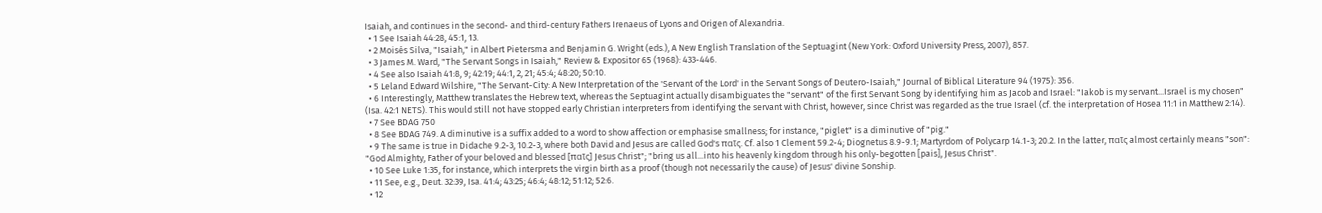Isaiah, and continues in the second- and third-century Fathers Irenaeus of Lyons and Origen of Alexandria.
  • 1 See Isaiah 44:28, 45:1, 13.
  • 2 Moisés Silva, "Isaiah," in Albert Pietersma and Benjamin G. Wright (eds.), A New English Translation of the Septuagint (New York: Oxford University Press, 2007), 857.
  • 3 James M. Ward, "The Servant Songs in Isaiah," Review & Expositor 65 (1968): 433-446.
  • 4 See also Isaiah 41:8, 9; 42:19; 44:1, 2, 21; 45:4; 48:20; 50:10.
  • 5 Leland Edward Wilshire, "The Servant-City: A New Interpretation of the 'Servant of the Lord' in the Servant Songs of Deutero-Isaiah," Journal of Biblical Literature 94 (1975): 356.
  • 6 Interestingly, Matthew translates the Hebrew text, whereas the Septuagint actually disambiguates the "servant" of the first Servant Song by identifying him as Jacob and Israel: "Iakob is my servant...Israel is my chosen" (Isa. 42:1 NETS). This would still not have stopped early Christian interpreters from identifying the servant with Christ, however, since Christ was regarded as the true Israel (cf. the interpretation of Hosea 11:1 in Matthew 2:14).
  • 7 See BDAG 750
  • 8 See BDAG 749. A diminutive is a suffix added to a word to show affection or emphasise smallness; for instance, "piglet" is a diminutive of "pig."
  • 9 The same is true in Didache 9.2-3, 10.2-3, where both David and Jesus are called God's παῖς. Cf. also 1 Clement 59.2-4; Diognetus 8.9-9.1; Martyrdom of Polycarp 14.1-3; 20.2. In the latter, παῖς almost certainly means "son": "God Almighty, Father of your beloved and blessed [παῖς] Jesus Christ"; "bring us all...into his heavenly kingdom through his only-begotten [pais], Jesus Christ".
  • 10 See Luke 1:35, for instance, which interprets the virgin birth as a proof (though not necessarily the cause) of Jesus' divine Sonship.
  • 11 See, e.g., Deut. 32:39, Isa. 41:4; 43:25; 46:4; 48:12; 51:12; 52:6.
  • 12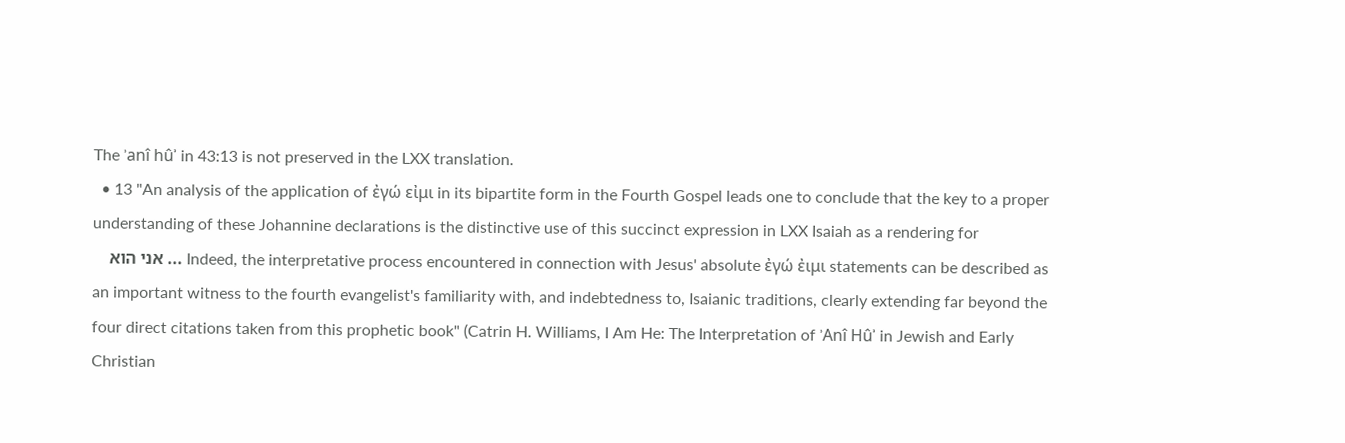The ʾanî hûʾ in 43:13 is not preserved in the LXX translation.
  • 13 "An analysis of the application of ἐγώ εἰμι in its bipartite form in the Fourth Gospel leads one to conclude that the key to a proper understanding of these Johannine declarations is the distinctive use of this succinct expression in LXX Isaiah as a rendering for
    אני הוא ... Indeed, the interpretative process encountered in connection with Jesus' absolute ἐγώ ἐιμι statements can be described as an important witness to the fourth evangelist's familiarity with, and indebtedness to, Isaianic traditions, clearly extending far beyond the four direct citations taken from this prophetic book" (Catrin H. Williams, I Am He: The Interpretation of ʾAnî Hûʾ in Jewish and Early Christian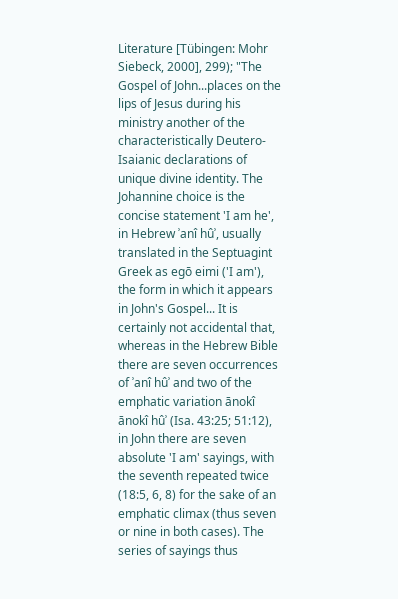Literature [Tübingen: Mohr Siebeck, 2000], 299); "The Gospel of John...places on the lips of Jesus during his ministry another of the characteristically Deutero-Isaianic declarations of unique divine identity. The Johannine choice is the concise statement 'I am he', in Hebrew ʾanî hûʾ, usually translated in the Septuagint Greek as egō eimi ('I am'), the form in which it appears in John's Gospel... It is certainly not accidental that, whereas in the Hebrew Bible there are seven occurrences of ʾanî hûʾ and two of the emphatic variation ānokî ānokî hûʾ (Isa. 43:25; 51:12), in John there are seven absolute 'I am' sayings, with the seventh repeated twice (18:5, 6, 8) for the sake of an emphatic climax (thus seven or nine in both cases). The series of sayings thus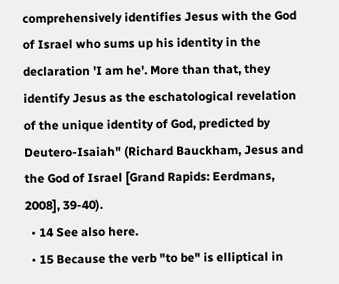comprehensively identifies Jesus with the God of Israel who sums up his identity in the declaration 'I am he'. More than that, they identify Jesus as the eschatological revelation of the unique identity of God, predicted by Deutero-Isaiah" (Richard Bauckham, Jesus and the God of Israel [Grand Rapids: Eerdmans, 2008], 39-40).
  • 14 See also here.
  • 15 Because the verb "to be" is elliptical in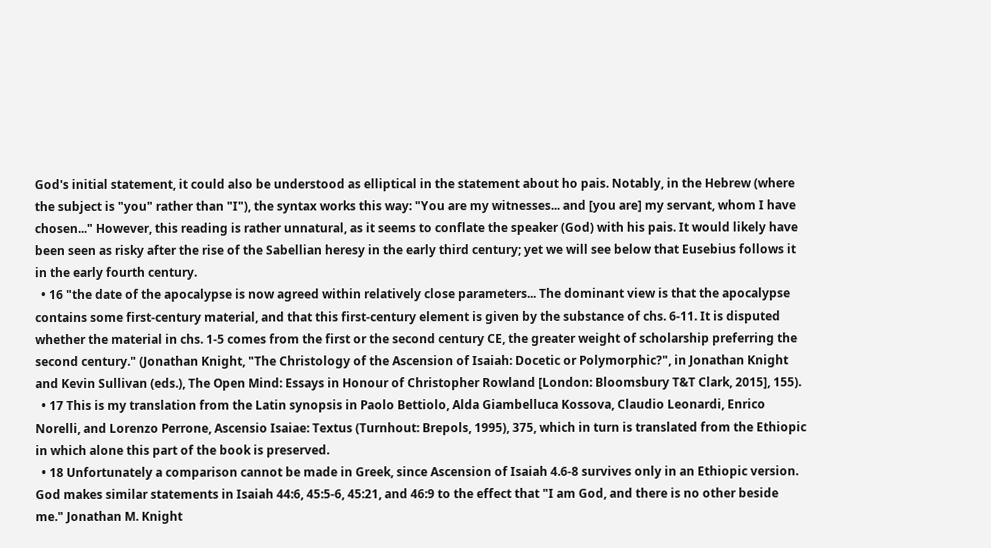God's initial statement, it could also be understood as elliptical in the statement about ho pais. Notably, in the Hebrew (where the subject is "you" rather than "I"), the syntax works this way: "You are my witnesses... and [you are] my servant, whom I have chosen..." However, this reading is rather unnatural, as it seems to conflate the speaker (God) with his pais. It would likely have been seen as risky after the rise of the Sabellian heresy in the early third century; yet we will see below that Eusebius follows it in the early fourth century.
  • 16 "the date of the apocalypse is now agreed within relatively close parameters... The dominant view is that the apocalypse contains some first-century material, and that this first-century element is given by the substance of chs. 6-11. It is disputed whether the material in chs. 1-5 comes from the first or the second century CE, the greater weight of scholarship preferring the second century." (Jonathan Knight, "The Christology of the Ascension of Isaiah: Docetic or Polymorphic?", in Jonathan Knight and Kevin Sullivan (eds.), The Open Mind: Essays in Honour of Christopher Rowland [London: Bloomsbury T&T Clark, 2015], 155).
  • 17 This is my translation from the Latin synopsis in Paolo Bettiolo, Alda Giambelluca Kossova, Claudio Leonardi, Enrico Norelli, and Lorenzo Perrone, Ascensio Isaiae: Textus (Turnhout: Brepols, 1995), 375, which in turn is translated from the Ethiopic in which alone this part of the book is preserved.
  • 18 Unfortunately a comparison cannot be made in Greek, since Ascension of Isaiah 4.6-8 survives only in an Ethiopic version. God makes similar statements in Isaiah 44:6, 45:5-6, 45:21, and 46:9 to the effect that "I am God, and there is no other beside me." Jonathan M. Knight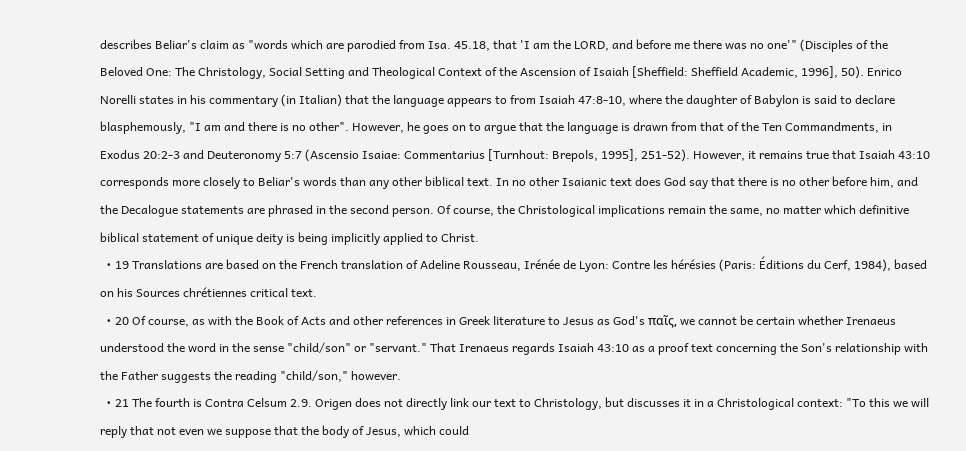describes Beliar's claim as "words which are parodied from Isa. 45.18, that 'I am the LORD, and before me there was no one'" (Disciples of the Beloved One: The Christology, Social Setting and Theological Context of the Ascension of Isaiah [Sheffield: Sheffield Academic, 1996], 50). Enrico Norelli states in his commentary (in Italian) that the language appears to from Isaiah 47:8-10, where the daughter of Babylon is said to declare blasphemously, "I am and there is no other". However, he goes on to argue that the language is drawn from that of the Ten Commandments, in Exodus 20:2-3 and Deuteronomy 5:7 (Ascensio Isaiae: Commentarius [Turnhout: Brepols, 1995], 251-52). However, it remains true that Isaiah 43:10 corresponds more closely to Beliar's words than any other biblical text. In no other Isaianic text does God say that there is no other before him, and the Decalogue statements are phrased in the second person. Of course, the Christological implications remain the same, no matter which definitive biblical statement of unique deity is being implicitly applied to Christ.
  • 19 Translations are based on the French translation of Adeline Rousseau, Irénée de Lyon: Contre les hérésies (Paris: Éditions du Cerf, 1984), based on his Sources chrétiennes critical text.
  • 20 Of course, as with the Book of Acts and other references in Greek literature to Jesus as God's παῖς, we cannot be certain whether Irenaeus understood the word in the sense "child/son" or "servant." That Irenaeus regards Isaiah 43:10 as a proof text concerning the Son's relationship with the Father suggests the reading "child/son," however.
  • 21 The fourth is Contra Celsum 2.9. Origen does not directly link our text to Christology, but discusses it in a Christological context: "To this we will reply that not even we suppose that the body of Jesus, which could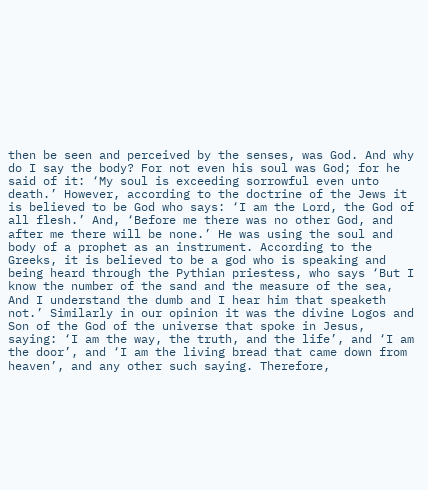then be seen and perceived by the senses, was God. And why do I say the body? For not even his soul was God; for he said of it: ‘My soul is exceeding sorrowful even unto death.’ However, according to the doctrine of the Jews it is believed to be God who says: ‘I am the Lord, the God of all flesh.’ And, ‘Before me there was no other God, and after me there will be none.’ He was using the soul and body of a prophet as an instrument. According to the Greeks, it is believed to be a god who is speaking and being heard through the Pythian priestess, who says ‘But I know the number of the sand and the measure of the sea, And I understand the dumb and I hear him that speaketh not.’ Similarly in our opinion it was the divine Logos and Son of the God of the universe that spoke in Jesus, saying: ‘I am the way, the truth, and the life’, and ‘I am the door’, and ‘I am the living bread that came down from heaven’, and any other such saying. Therefore,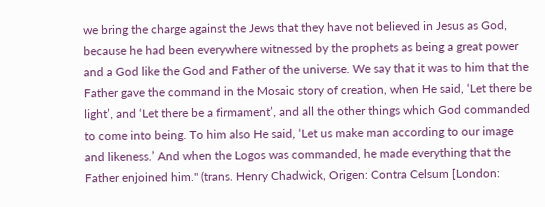we bring the charge against the Jews that they have not believed in Jesus as God, because he had been everywhere witnessed by the prophets as being a great power and a God like the God and Father of the universe. We say that it was to him that the Father gave the command in the Mosaic story of creation, when He said, ‘Let there be light’, and ‘Let there be a firmament’, and all the other things which God commanded to come into being. To him also He said, ‘Let us make man according to our image and likeness.’ And when the Logos was commanded, he made everything that the Father enjoined him." (trans. Henry Chadwick, Origen: Contra Celsum [London: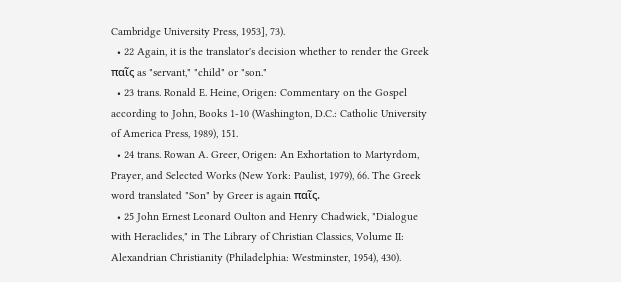Cambridge University Press, 1953], 73).
  • 22 Again, it is the translator's decision whether to render the Greek παῖς as "servant," "child" or "son."
  • 23 trans. Ronald E. Heine, Origen: Commentary on the Gospel according to John, Books 1-10 (Washington, D.C.: Catholic University of America Press, 1989), 151.
  • 24 trans. Rowan A. Greer, Origen: An Exhortation to Martyrdom, Prayer, and Selected Works (New York: Paulist, 1979), 66. The Greek word translated "Son" by Greer is again παῖς.
  • 25 John Ernest Leonard Oulton and Henry Chadwick, "Dialogue with Heraclides," in The Library of Christian Classics, Volume II: Alexandrian Christianity (Philadelphia: Westminster, 1954), 430).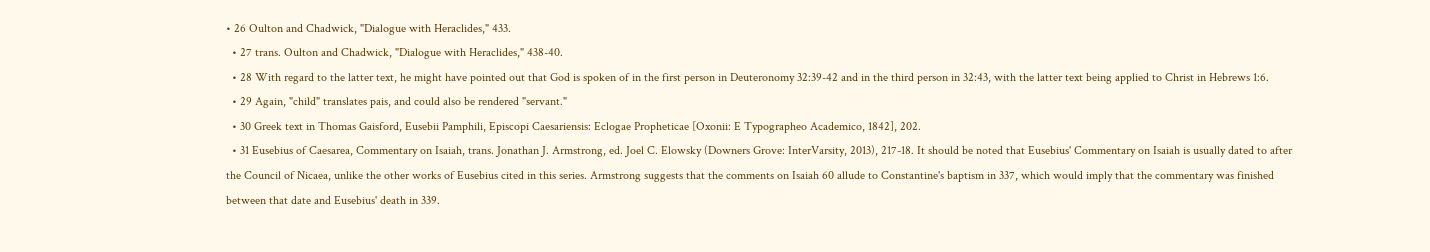• 26 Oulton and Chadwick, "Dialogue with Heraclides," 433.
  • 27 trans. Oulton and Chadwick, "Dialogue with Heraclides," 438-40.
  • 28 With regard to the latter text, he might have pointed out that God is spoken of in the first person in Deuteronomy 32:39-42 and in the third person in 32:43, with the latter text being applied to Christ in Hebrews 1:6.
  • 29 Again, "child" translates pais, and could also be rendered "servant."
  • 30 Greek text in Thomas Gaisford, Eusebii Pamphili, Episcopi Caesariensis: Eclogae Propheticae [Oxonii: E Typographeo Academico, 1842], 202.
  • 31 Eusebius of Caesarea, Commentary on Isaiah, trans. Jonathan J. Armstrong, ed. Joel C. Elowsky (Downers Grove: InterVarsity, 2013), 217-18. It should be noted that Eusebius' Commentary on Isaiah is usually dated to after the Council of Nicaea, unlike the other works of Eusebius cited in this series. Armstrong suggests that the comments on Isaiah 60 allude to Constantine's baptism in 337, which would imply that the commentary was finished between that date and Eusebius' death in 339.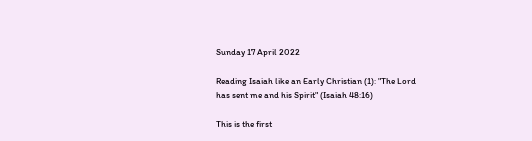Sunday 17 April 2022

Reading Isaiah like an Early Christian (1): "The Lord has sent me and his Spirit" (Isaiah 48:16)

This is the first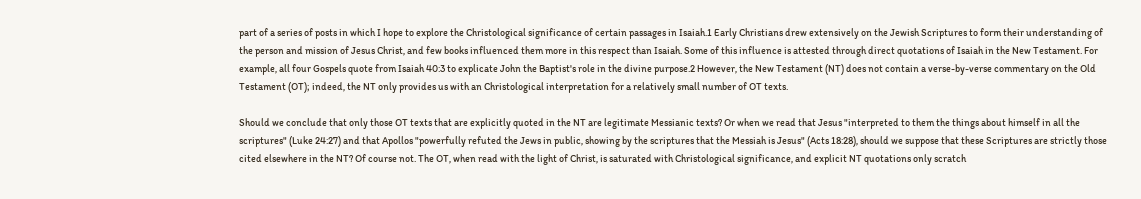part of a series of posts in which I hope to explore the Christological significance of certain passages in Isaiah.1 Early Christians drew extensively on the Jewish Scriptures to form their understanding of the person and mission of Jesus Christ, and few books influenced them more in this respect than Isaiah. Some of this influence is attested through direct quotations of Isaiah in the New Testament. For example, all four Gospels quote from Isaiah 40:3 to explicate John the Baptist's role in the divine purpose.2 However, the New Testament (NT) does not contain a verse-by-verse commentary on the Old Testament (OT); indeed, the NT only provides us with an Christological interpretation for a relatively small number of OT texts.

Should we conclude that only those OT texts that are explicitly quoted in the NT are legitimate Messianic texts? Or when we read that Jesus "interpreted to them the things about himself in all the scriptures" (Luke 24:27) and that Apollos "powerfully refuted the Jews in public, showing by the scriptures that the Messiah is Jesus" (Acts 18:28), should we suppose that these Scriptures are strictly those cited elsewhere in the NT? Of course not. The OT, when read with the light of Christ, is saturated with Christological significance, and explicit NT quotations only scratch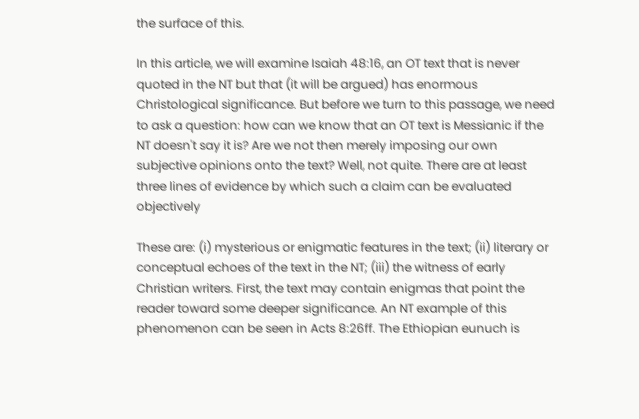the surface of this.

In this article, we will examine Isaiah 48:16, an OT text that is never quoted in the NT but that (it will be argued) has enormous Christological significance. But before we turn to this passage, we need to ask a question: how can we know that an OT text is Messianic if the NT doesn't say it is? Are we not then merely imposing our own subjective opinions onto the text? Well, not quite. There are at least three lines of evidence by which such a claim can be evaluated objectively

These are: (i) mysterious or enigmatic features in the text; (ii) literary or conceptual echoes of the text in the NT; (iii) the witness of early Christian writers. First, the text may contain enigmas that point the reader toward some deeper significance. An NT example of this phenomenon can be seen in Acts 8:26ff. The Ethiopian eunuch is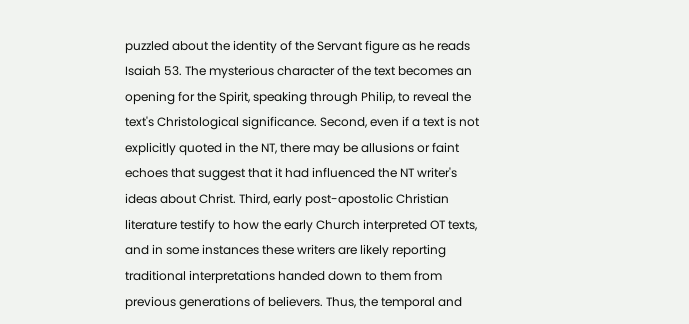puzzled about the identity of the Servant figure as he reads Isaiah 53. The mysterious character of the text becomes an opening for the Spirit, speaking through Philip, to reveal the text's Christological significance. Second, even if a text is not explicitly quoted in the NT, there may be allusions or faint echoes that suggest that it had influenced the NT writer's ideas about Christ. Third, early post-apostolic Christian literature testify to how the early Church interpreted OT texts, and in some instances these writers are likely reporting traditional interpretations handed down to them from previous generations of believers. Thus, the temporal and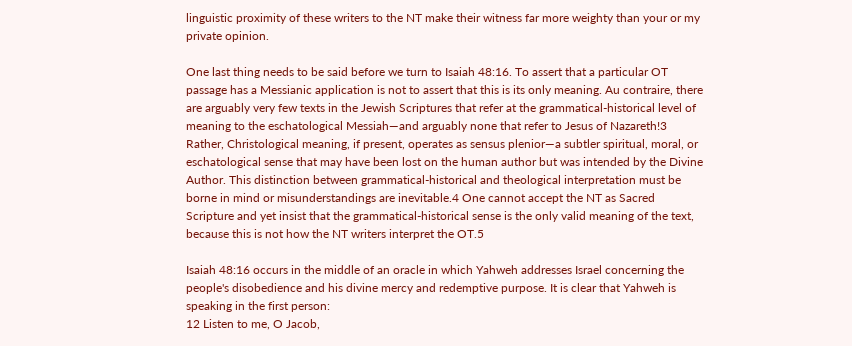linguistic proximity of these writers to the NT make their witness far more weighty than your or my private opinion.

One last thing needs to be said before we turn to Isaiah 48:16. To assert that a particular OT passage has a Messianic application is not to assert that this is its only meaning. Au contraire, there are arguably very few texts in the Jewish Scriptures that refer at the grammatical-historical level of meaning to the eschatological Messiah—and arguably none that refer to Jesus of Nazareth!3 Rather, Christological meaning, if present, operates as sensus plenior—a subtler spiritual, moral, or eschatological sense that may have been lost on the human author but was intended by the Divine Author. This distinction between grammatical-historical and theological interpretation must be borne in mind or misunderstandings are inevitable.4 One cannot accept the NT as Sacred Scripture and yet insist that the grammatical-historical sense is the only valid meaning of the text, because this is not how the NT writers interpret the OT.5

Isaiah 48:16 occurs in the middle of an oracle in which Yahweh addresses Israel concerning the people's disobedience and his divine mercy and redemptive purpose. It is clear that Yahweh is speaking in the first person:
12 Listen to me, O Jacob,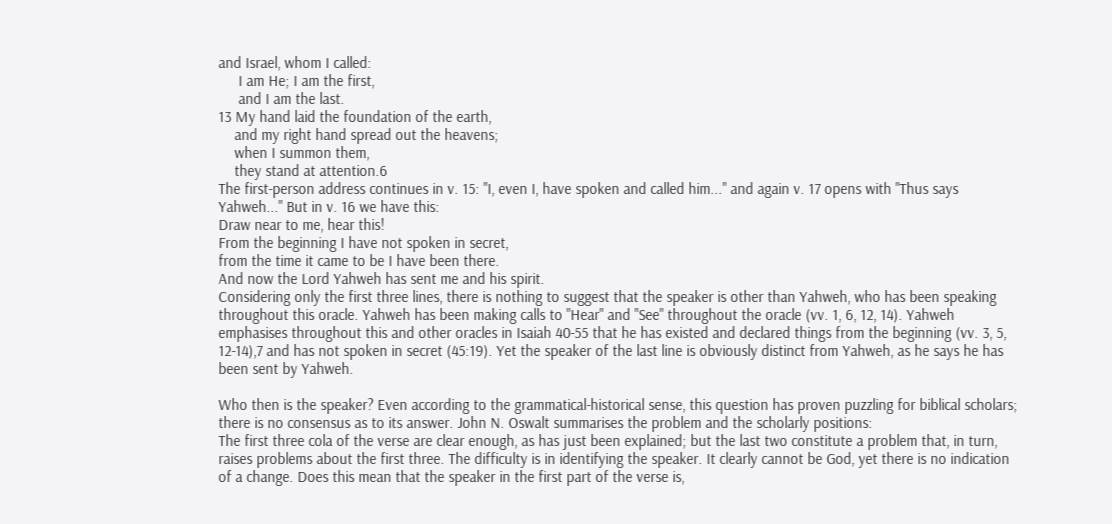and Israel, whom I called:
     I am He; I am the first,
     and I am the last.
13 My hand laid the foundation of the earth,
    and my right hand spread out the heavens;
    when I summon them,
    they stand at attention.6
The first-person address continues in v. 15: "I, even I, have spoken and called him..." and again v. 17 opens with "Thus says Yahweh..." But in v. 16 we have this:
Draw near to me, hear this!
From the beginning I have not spoken in secret,
from the time it came to be I have been there.
And now the Lord Yahweh has sent me and his spirit.
Considering only the first three lines, there is nothing to suggest that the speaker is other than Yahweh, who has been speaking throughout this oracle. Yahweh has been making calls to "Hear" and "See" throughout the oracle (vv. 1, 6, 12, 14). Yahweh emphasises throughout this and other oracles in Isaiah 40-55 that he has existed and declared things from the beginning (vv. 3, 5, 12-14),7 and has not spoken in secret (45:19). Yet the speaker of the last line is obviously distinct from Yahweh, as he says he has been sent by Yahweh.

Who then is the speaker? Even according to the grammatical-historical sense, this question has proven puzzling for biblical scholars; there is no consensus as to its answer. John N. Oswalt summarises the problem and the scholarly positions:
The first three cola of the verse are clear enough, as has just been explained; but the last two constitute a problem that, in turn, raises problems about the first three. The difficulty is in identifying the speaker. It clearly cannot be God, yet there is no indication of a change. Does this mean that the speaker in the first part of the verse is,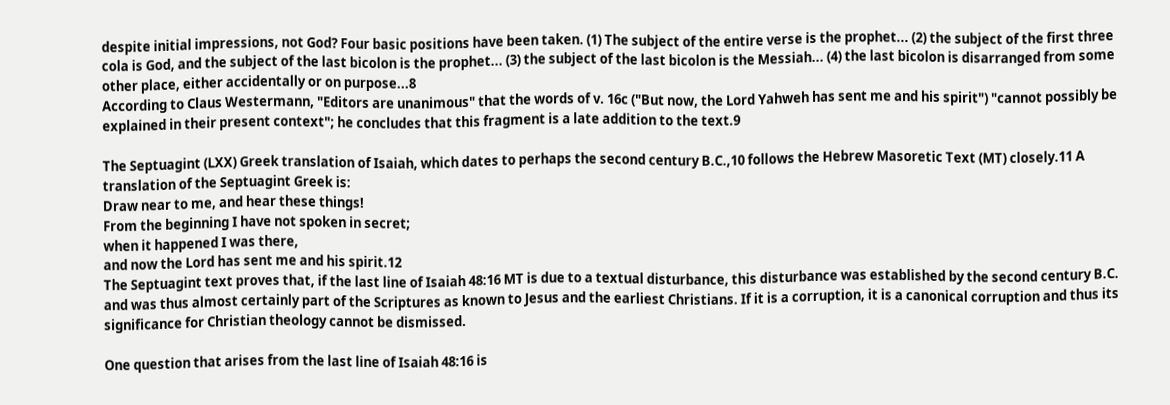despite initial impressions, not God? Four basic positions have been taken. (1) The subject of the entire verse is the prophet... (2) the subject of the first three cola is God, and the subject of the last bicolon is the prophet... (3) the subject of the last bicolon is the Messiah... (4) the last bicolon is disarranged from some other place, either accidentally or on purpose...8
According to Claus Westermann, "Editors are unanimous" that the words of v. 16c ("But now, the Lord Yahweh has sent me and his spirit") "cannot possibly be explained in their present context"; he concludes that this fragment is a late addition to the text.9

The Septuagint (LXX) Greek translation of Isaiah, which dates to perhaps the second century B.C.,10 follows the Hebrew Masoretic Text (MT) closely.11 A translation of the Septuagint Greek is:
Draw near to me, and hear these things!
From the beginning I have not spoken in secret;
when it happened I was there,
and now the Lord has sent me and his spirit.12
The Septuagint text proves that, if the last line of Isaiah 48:16 MT is due to a textual disturbance, this disturbance was established by the second century B.C. and was thus almost certainly part of the Scriptures as known to Jesus and the earliest Christians. If it is a corruption, it is a canonical corruption and thus its significance for Christian theology cannot be dismissed.

One question that arises from the last line of Isaiah 48:16 is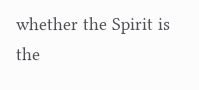whether the Spirit is the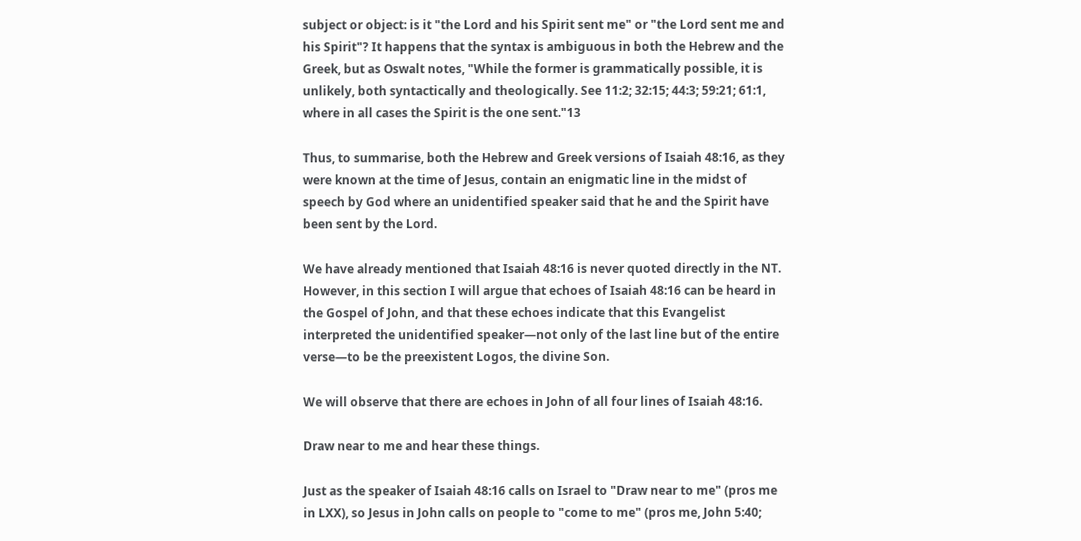subject or object: is it "the Lord and his Spirit sent me" or "the Lord sent me and his Spirit"? It happens that the syntax is ambiguous in both the Hebrew and the Greek, but as Oswalt notes, "While the former is grammatically possible, it is unlikely, both syntactically and theologically. See 11:2; 32:15; 44:3; 59:21; 61:1, where in all cases the Spirit is the one sent."13

Thus, to summarise, both the Hebrew and Greek versions of Isaiah 48:16, as they were known at the time of Jesus, contain an enigmatic line in the midst of speech by God where an unidentified speaker said that he and the Spirit have been sent by the Lord.

We have already mentioned that Isaiah 48:16 is never quoted directly in the NT. However, in this section I will argue that echoes of Isaiah 48:16 can be heard in the Gospel of John, and that these echoes indicate that this Evangelist interpreted the unidentified speaker—not only of the last line but of the entire verse—to be the preexistent Logos, the divine Son.

We will observe that there are echoes in John of all four lines of Isaiah 48:16.

Draw near to me and hear these things.

Just as the speaker of Isaiah 48:16 calls on Israel to "Draw near to me" (pros me in LXX), so Jesus in John calls on people to "come to me" (pros me, John 5:40;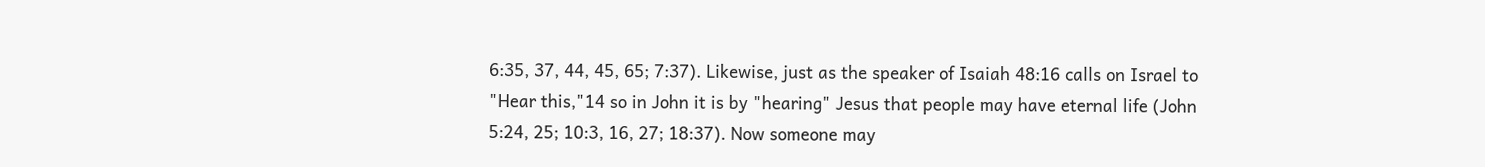6:35, 37, 44, 45, 65; 7:37). Likewise, just as the speaker of Isaiah 48:16 calls on Israel to "Hear this,"14 so in John it is by "hearing" Jesus that people may have eternal life (John 5:24, 25; 10:3, 16, 27; 18:37). Now someone may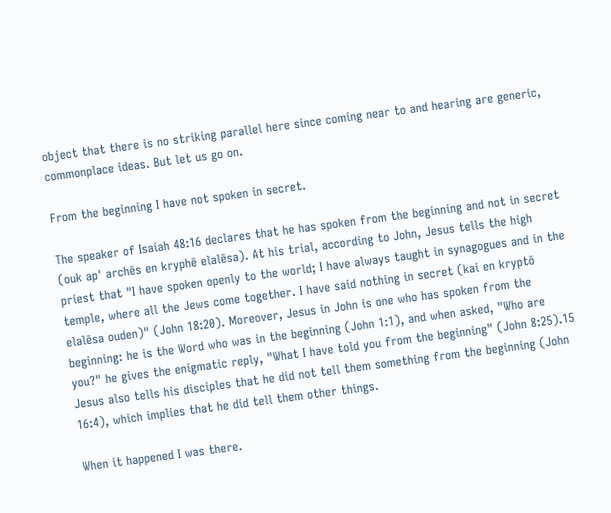object that there is no striking parallel here since coming near to and hearing are generic, commonplace ideas. But let us go on.

From the beginning I have not spoken in secret.

The speaker of Isaiah 48:16 declares that he has spoken from the beginning and not in secret (ouk ap' archēs en kryphē elalēsa). At his trial, according to John, Jesus tells the high priest that "I have spoken openly to the world; I have always taught in synagogues and in the temple, where all the Jews come together. I have said nothing in secret (kai en kryptō elalēsa ouden)" (John 18:20). Moreover, Jesus in John is one who has spoken from the beginning: he is the Word who was in the beginning (John 1:1), and when asked, "Who are you?" he gives the enigmatic reply, "What I have told you from the beginning" (John 8:25).15 Jesus also tells his disciples that he did not tell them something from the beginning (John 16:4), which implies that he did tell them other things.

When it happened I was there.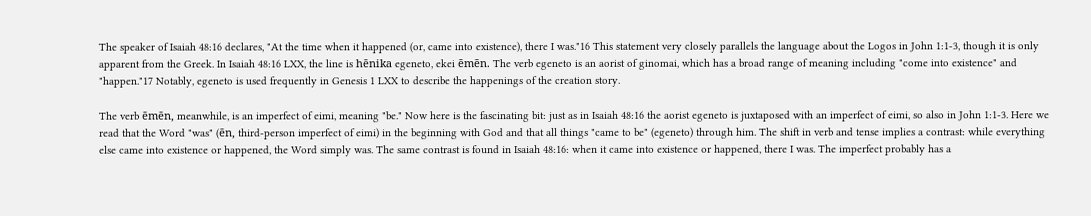The speaker of Isaiah 48:16 declares, "At the time when it happened (or, came into existence), there I was."16 This statement very closely parallels the language about the Logos in John 1:1-3, though it is only apparent from the Greek. In Isaiah 48:16 LXX, the line is hēnika egeneto, ekei ēmēn. The verb egeneto is an aorist of ginomai, which has a broad range of meaning including "come into existence" and "happen."17 Notably, egeneto is used frequently in Genesis 1 LXX to describe the happenings of the creation story.

The verb ēmēn, meanwhile, is an imperfect of eimi, meaning "be." Now here is the fascinating bit: just as in Isaiah 48:16 the aorist egeneto is juxtaposed with an imperfect of eimi, so also in John 1:1-3. Here we read that the Word "was" (ēn, third-person imperfect of eimi) in the beginning with God and that all things "came to be" (egeneto) through him. The shift in verb and tense implies a contrast: while everything else came into existence or happened, the Word simply was. The same contrast is found in Isaiah 48:16: when it came into existence or happened, there I was. The imperfect probably has a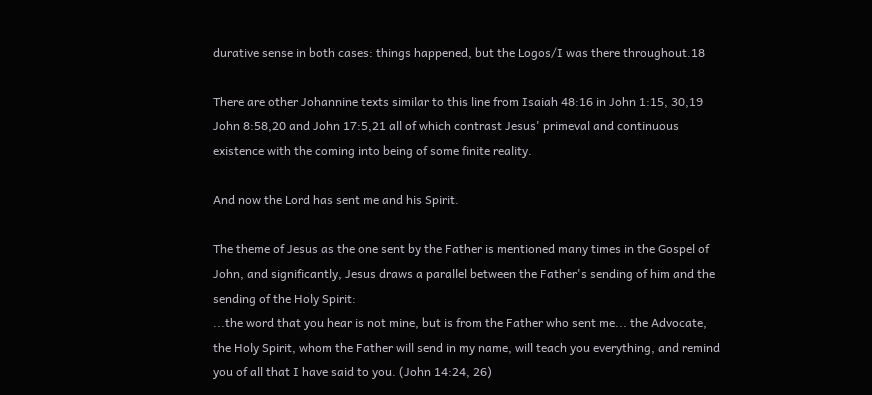durative sense in both cases: things happened, but the Logos/I was there throughout.18

There are other Johannine texts similar to this line from Isaiah 48:16 in John 1:15, 30,19 John 8:58,20 and John 17:5,21 all of which contrast Jesus' primeval and continuous existence with the coming into being of some finite reality.

And now the Lord has sent me and his Spirit.

The theme of Jesus as the one sent by the Father is mentioned many times in the Gospel of John, and significantly, Jesus draws a parallel between the Father's sending of him and the sending of the Holy Spirit:
...the word that you hear is not mine, but is from the Father who sent me... the Advocate, the Holy Spirit, whom the Father will send in my name, will teach you everything, and remind you of all that I have said to you. (John 14:24, 26)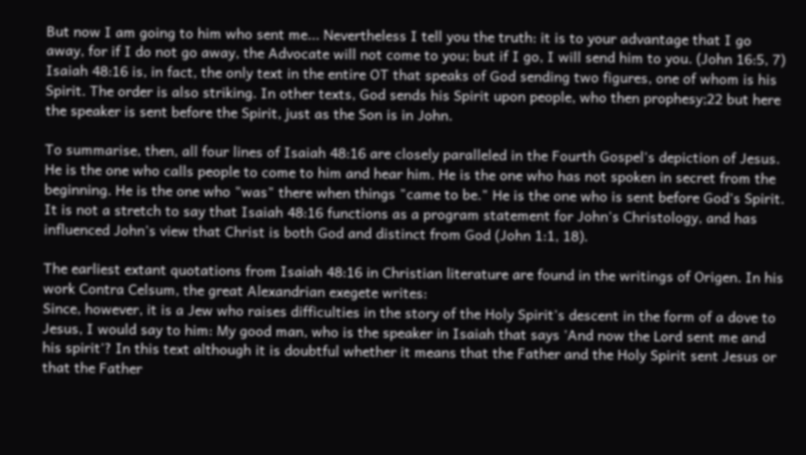But now I am going to him who sent me... Nevertheless I tell you the truth: it is to your advantage that I go away, for if I do not go away, the Advocate will not come to you; but if I go, I will send him to you. (John 16:5, 7)
Isaiah 48:16 is, in fact, the only text in the entire OT that speaks of God sending two figures, one of whom is his Spirit. The order is also striking. In other texts, God sends his Spirit upon people, who then prophesy;22 but here the speaker is sent before the Spirit, just as the Son is in John.

To summarise, then, all four lines of Isaiah 48:16 are closely paralleled in the Fourth Gospel's depiction of Jesus. He is the one who calls people to come to him and hear him. He is the one who has not spoken in secret from the beginning. He is the one who "was" there when things "came to be." He is the one who is sent before God's Spirit. It is not a stretch to say that Isaiah 48:16 functions as a program statement for John's Christology, and has influenced John's view that Christ is both God and distinct from God (John 1:1, 18).

The earliest extant quotations from Isaiah 48:16 in Christian literature are found in the writings of Origen. In his work Contra Celsum, the great Alexandrian exegete writes:
Since, however, it is a Jew who raises difficulties in the story of the Holy Spirit's descent in the form of a dove to Jesus, I would say to him: My good man, who is the speaker in Isaiah that says 'And now the Lord sent me and his spirit'? In this text although it is doubtful whether it means that the Father and the Holy Spirit sent Jesus or that the Father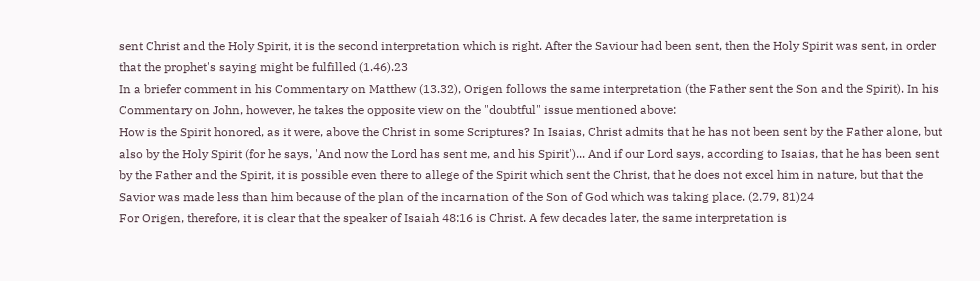sent Christ and the Holy Spirit, it is the second interpretation which is right. After the Saviour had been sent, then the Holy Spirit was sent, in order that the prophet's saying might be fulfilled (1.46).23
In a briefer comment in his Commentary on Matthew (13.32), Origen follows the same interpretation (the Father sent the Son and the Spirit). In his Commentary on John, however, he takes the opposite view on the "doubtful" issue mentioned above:
How is the Spirit honored, as it were, above the Christ in some Scriptures? In Isaias, Christ admits that he has not been sent by the Father alone, but also by the Holy Spirit (for he says, 'And now the Lord has sent me, and his Spirit')... And if our Lord says, according to Isaias, that he has been sent by the Father and the Spirit, it is possible even there to allege of the Spirit which sent the Christ, that he does not excel him in nature, but that the Savior was made less than him because of the plan of the incarnation of the Son of God which was taking place. (2.79, 81)24
For Origen, therefore, it is clear that the speaker of Isaiah 48:16 is Christ. A few decades later, the same interpretation is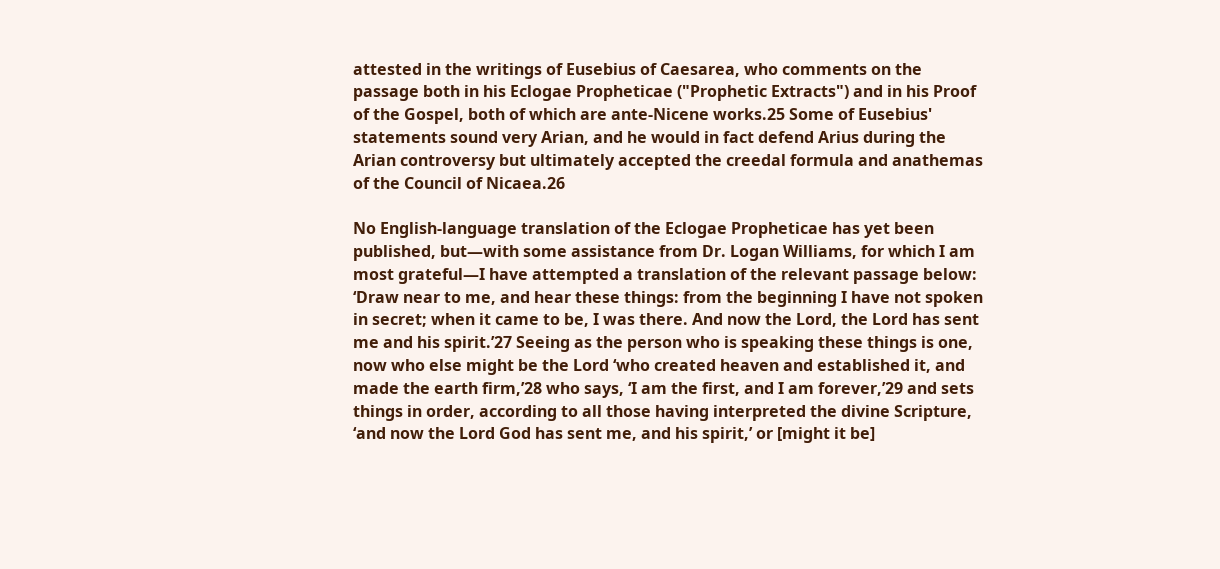attested in the writings of Eusebius of Caesarea, who comments on the passage both in his Eclogae Propheticae ("Prophetic Extracts") and in his Proof of the Gospel, both of which are ante-Nicene works.25 Some of Eusebius' statements sound very Arian, and he would in fact defend Arius during the Arian controversy but ultimately accepted the creedal formula and anathemas of the Council of Nicaea.26

No English-language translation of the Eclogae Propheticae has yet been published, but—with some assistance from Dr. Logan Williams, for which I am most grateful—I have attempted a translation of the relevant passage below:
‘Draw near to me, and hear these things: from the beginning I have not spoken in secret; when it came to be, I was there. And now the Lord, the Lord has sent me and his spirit.’27 Seeing as the person who is speaking these things is one, now who else might be the Lord ‘who created heaven and established it, and made the earth firm,’28 who says, ‘I am the first, and I am forever,’29 and sets things in order, according to all those having interpreted the divine Scripture, ‘and now the Lord God has sent me, and his spirit,’ or [might it be]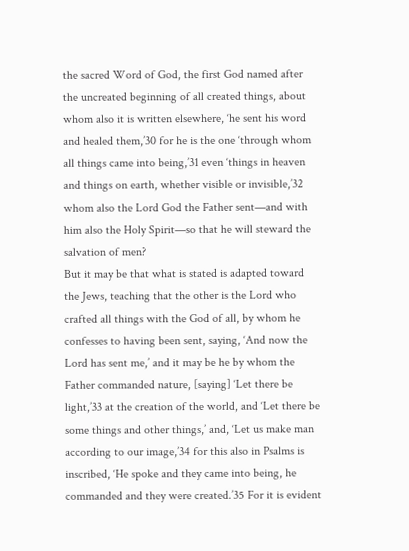the sacred Word of God, the first God named after the uncreated beginning of all created things, about whom also it is written elsewhere, ‘he sent his word and healed them,’30 for he is the one ‘through whom all things came into being,’31 even ‘things in heaven and things on earth, whether visible or invisible,’32 whom also the Lord God the Father sent—and with him also the Holy Spirit—so that he will steward the salvation of men?
But it may be that what is stated is adapted toward the Jews, teaching that the other is the Lord who crafted all things with the God of all, by whom he confesses to having been sent, saying, ‘And now the Lord has sent me,’ and it may be he by whom the Father commanded nature, [saying] ‘Let there be light,’33 at the creation of the world, and ‘Let there be some things and other things,’ and, ‘Let us make man according to our image,’34 for this also in Psalms is inscribed, ‘He spoke and they came into being, he commanded and they were created.’35 For it is evident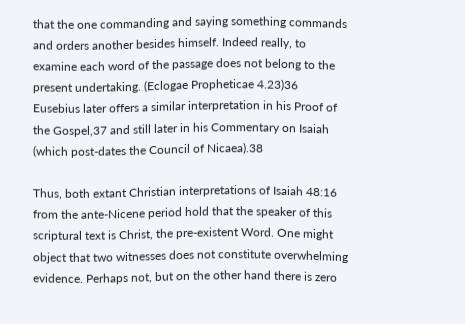that the one commanding and saying something commands and orders another besides himself. Indeed really, to examine each word of the passage does not belong to the present undertaking. (Eclogae Propheticae 4.23)36
Eusebius later offers a similar interpretation in his Proof of the Gospel,37 and still later in his Commentary on Isaiah (which post-dates the Council of Nicaea).38

Thus, both extant Christian interpretations of Isaiah 48:16 from the ante-Nicene period hold that the speaker of this scriptural text is Christ, the pre-existent Word. One might object that two witnesses does not constitute overwhelming evidence. Perhaps not, but on the other hand there is zero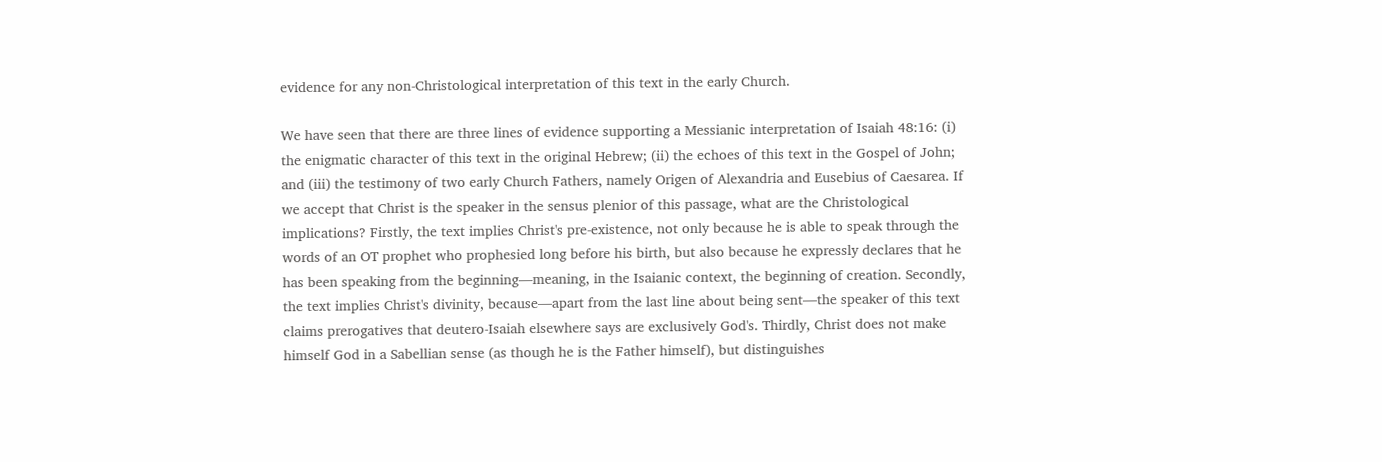evidence for any non-Christological interpretation of this text in the early Church.

We have seen that there are three lines of evidence supporting a Messianic interpretation of Isaiah 48:16: (i) the enigmatic character of this text in the original Hebrew; (ii) the echoes of this text in the Gospel of John; and (iii) the testimony of two early Church Fathers, namely Origen of Alexandria and Eusebius of Caesarea. If we accept that Christ is the speaker in the sensus plenior of this passage, what are the Christological implications? Firstly, the text implies Christ's pre-existence, not only because he is able to speak through the words of an OT prophet who prophesied long before his birth, but also because he expressly declares that he has been speaking from the beginning—meaning, in the Isaianic context, the beginning of creation. Secondly, the text implies Christ's divinity, because—apart from the last line about being sent—the speaker of this text claims prerogatives that deutero-Isaiah elsewhere says are exclusively God's. Thirdly, Christ does not make himself God in a Sabellian sense (as though he is the Father himself), but distinguishes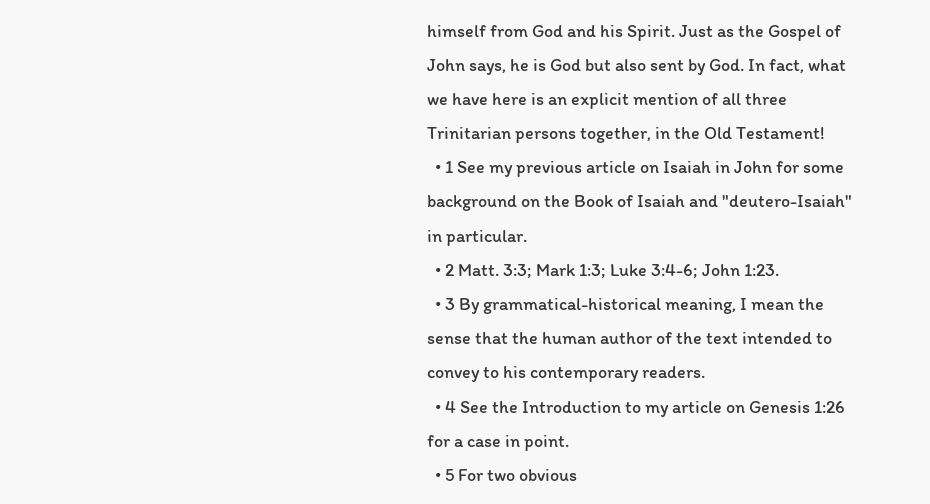himself from God and his Spirit. Just as the Gospel of John says, he is God but also sent by God. In fact, what we have here is an explicit mention of all three Trinitarian persons together, in the Old Testament!
  • 1 See my previous article on Isaiah in John for some background on the Book of Isaiah and "deutero-Isaiah" in particular.
  • 2 Matt. 3:3; Mark 1:3; Luke 3:4-6; John 1:23.
  • 3 By grammatical-historical meaning, I mean the sense that the human author of the text intended to convey to his contemporary readers.
  • 4 See the Introduction to my article on Genesis 1:26 for a case in point.
  • 5 For two obvious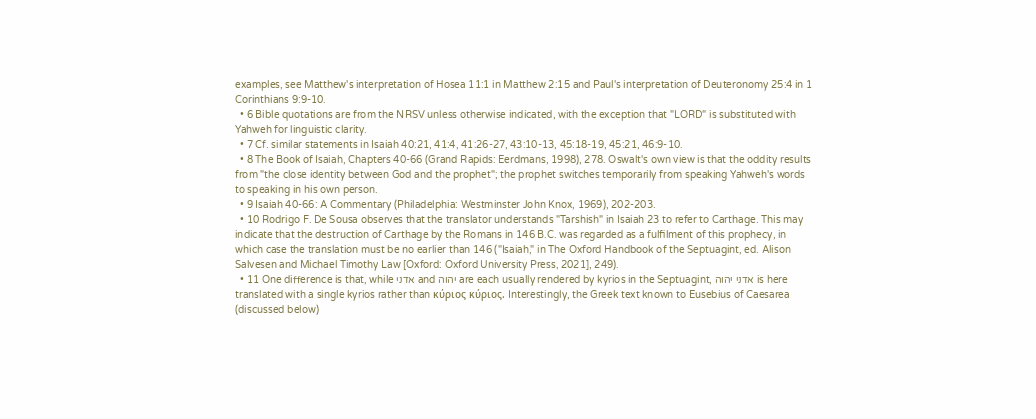examples, see Matthew's interpretation of Hosea 11:1 in Matthew 2:15 and Paul's interpretation of Deuteronomy 25:4 in 1 Corinthians 9:9-10.
  • 6 Bible quotations are from the NRSV unless otherwise indicated, with the exception that "LORD" is substituted with Yahweh for linguistic clarity.
  • 7 Cf. similar statements in Isaiah 40:21, 41:4, 41:26-27, 43:10-13, 45:18-19, 45:21, 46:9-10.
  • 8 The Book of Isaiah, Chapters 40-66 (Grand Rapids: Eerdmans, 1998), 278. Oswalt's own view is that the oddity results from "the close identity between God and the prophet"; the prophet switches temporarily from speaking Yahweh's words to speaking in his own person.
  • 9 Isaiah 40-66: A Commentary (Philadelphia: Westminster John Knox, 1969), 202-203.
  • 10 Rodrigo F. De Sousa observes that the translator understands "Tarshish" in Isaiah 23 to refer to Carthage. This may indicate that the destruction of Carthage by the Romans in 146 B.C. was regarded as a fulfilment of this prophecy, in which case the translation must be no earlier than 146 ("Isaiah," in The Oxford Handbook of the Septuagint, ed. Alison Salvesen and Michael Timothy Law [Oxford: Oxford University Press, 2021], 249).
  • 11 One difference is that, while אדני and יהוה are each usually rendered by kyrios in the Septuagint, אדני יהוה is here translated with a single kyrios rather than κύριος κύριος. Interestingly, the Greek text known to Eusebius of Caesarea (discussed below)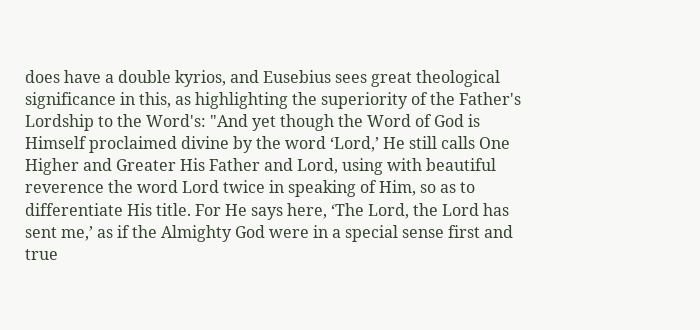does have a double kyrios, and Eusebius sees great theological significance in this, as highlighting the superiority of the Father's Lordship to the Word's: "And yet though the Word of God is Himself proclaimed divine by the word ‘Lord,’ He still calls One Higher and Greater His Father and Lord, using with beautiful reverence the word Lord twice in speaking of Him, so as to differentiate His title. For He says here, ‘The Lord, the Lord has sent me,’ as if the Almighty God were in a special sense first and true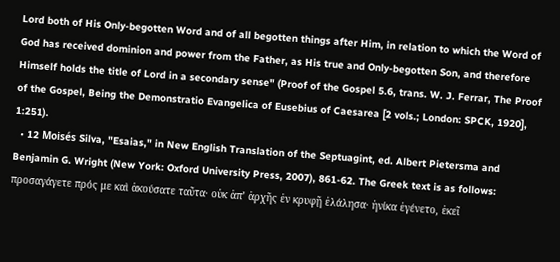Lord both of His Only-begotten Word and of all begotten things after Him, in relation to which the Word of God has received dominion and power from the Father, as His true and Only-begotten Son, and therefore Himself holds the title of Lord in a secondary sense" (Proof of the Gospel 5.6, trans. W. J. Ferrar, The Proof of the Gospel, Being the Demonstratio Evangelica of Eusebius of Caesarea [2 vols.; London: SPCK, 1920], 1:251).
  • 12 Moisés Silva, "Esaias," in New English Translation of the Septuagint, ed. Albert Pietersma and Benjamin G. Wright (New York: Oxford University Press, 2007), 861-62. The Greek text is as follows: προσαγάγετε πρός με καὶ ἀκούσατε ταῦτα· οὐκ ἀπʼ ἀρχῆς ἐν κρυφῇ ἐλάλησα· ἡνίκα ἐγένετο, ἐκεῖ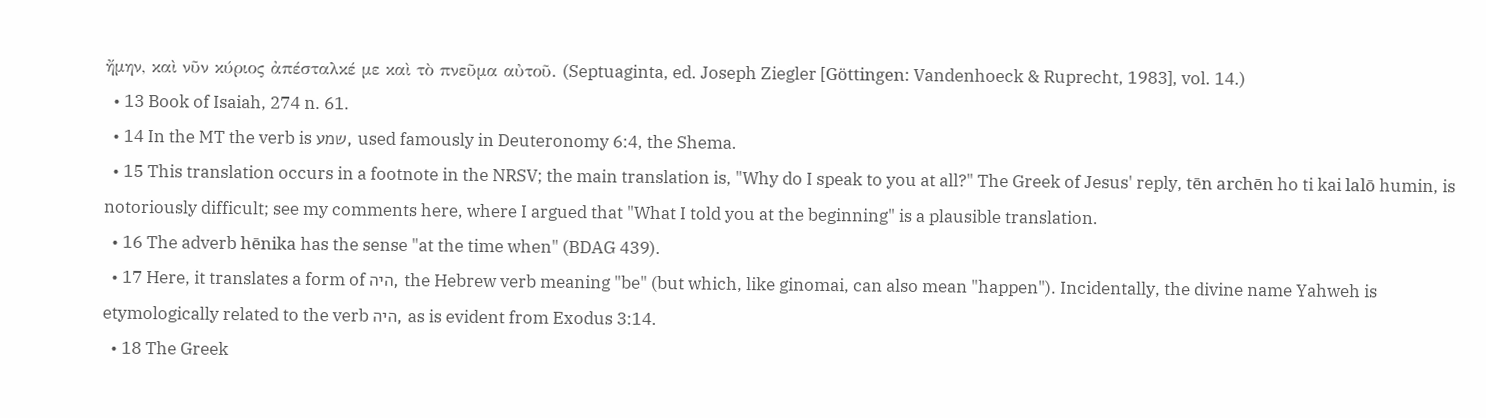ἤμην, καὶ νῦν κύριος ἀπέσταλκέ με καὶ τὸ πνεῦμα αὐτοῦ. (Septuaginta, ed. Joseph Ziegler [Göttingen: Vandenhoeck & Ruprecht, 1983], vol. 14.)
  • 13 Book of Isaiah, 274 n. 61.
  • 14 In the MT the verb is שמע, used famously in Deuteronomy 6:4, the Shema.
  • 15 This translation occurs in a footnote in the NRSV; the main translation is, "Why do I speak to you at all?" The Greek of Jesus' reply, tēn archēn ho ti kai lalō humin, is notoriously difficult; see my comments here, where I argued that "What I told you at the beginning" is a plausible translation.
  • 16 The adverb hēnika has the sense "at the time when" (BDAG 439).
  • 17 Here, it translates a form of היה, the Hebrew verb meaning "be" (but which, like ginomai, can also mean "happen"). Incidentally, the divine name Yahweh is etymologically related to the verb היה, as is evident from Exodus 3:14.
  • 18 The Greek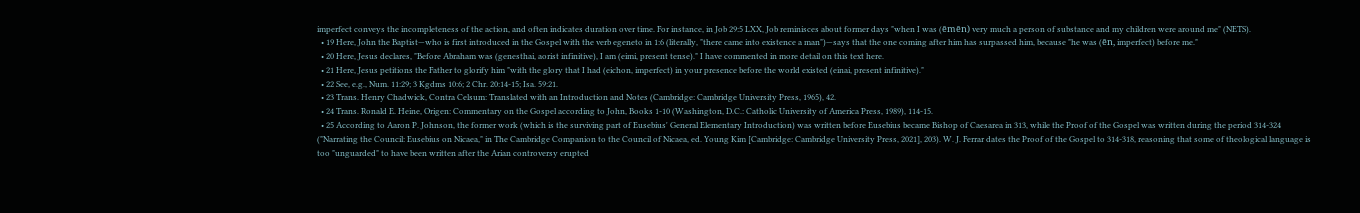imperfect conveys the incompleteness of the action, and often indicates duration over time. For instance, in Job 29:5 LXX, Job reminisces about former days "when I was (ēmēn) very much a person of substance and my children were around me" (NETS).
  • 19 Here, John the Baptist—who is first introduced in the Gospel with the verb egeneto in 1:6 (literally, "there came into existence a man")—says that the one coming after him has surpassed him, because "he was (ēn, imperfect) before me."
  • 20 Here, Jesus declares, "Before Abraham was (genesthai, aorist infinitive), I am (eimi, present tense)." I have commented in more detail on this text here.
  • 21 Here, Jesus petitions the Father to glorify him "with the glory that I had (eichon, imperfect) in your presence before the world existed (einai, present infinitive)."
  • 22 See, e.g., Num. 11:29; 3 Kgdms 10:6; 2 Chr. 20:14-15; Isa. 59:21.
  • 23 Trans. Henry Chadwick, Contra Celsum: Translated with an Introduction and Notes (Cambridge: Cambridge University Press, 1965), 42.
  • 24 Trans. Ronald E. Heine, Origen: Commentary on the Gospel according to John, Books 1-10 (Washington, D.C.: Catholic University of America Press, 1989), 114-15.
  • 25 According to Aaron P. Johnson, the former work (which is the surviving part of Eusebius' General Elementary Introduction) was written before Eusebius became Bishop of Caesarea in 313, while the Proof of the Gospel was written during the period 314-324 ("Narrating the Council: Eusebius on Nicaea," in The Cambridge Companion to the Council of Nicaea, ed. Young Kim [Cambridge: Cambridge University Press, 2021], 203). W. J. Ferrar dates the Proof of the Gospel to 314-318, reasoning that some of theological language is too "unguarded" to have been written after the Arian controversy erupted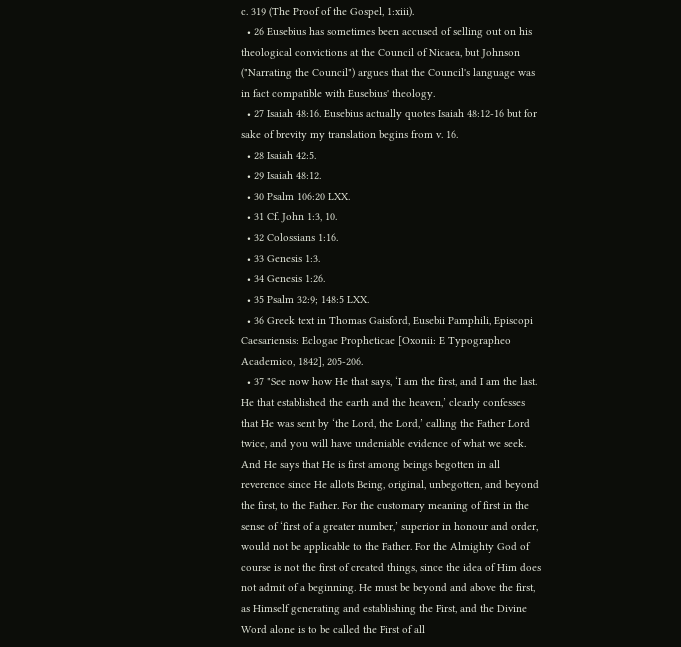c. 319 (The Proof of the Gospel, 1:xiii).
  • 26 Eusebius has sometimes been accused of selling out on his theological convictions at the Council of Nicaea, but Johnson ("Narrating the Council") argues that the Council's language was in fact compatible with Eusebius' theology.
  • 27 Isaiah 48:16. Eusebius actually quotes Isaiah 48:12-16 but for sake of brevity my translation begins from v. 16.
  • 28 Isaiah 42:5.
  • 29 Isaiah 48:12.
  • 30 Psalm 106:20 LXX.
  • 31 Cf. John 1:3, 10.
  • 32 Colossians 1:16.
  • 33 Genesis 1:3.
  • 34 Genesis 1:26.
  • 35 Psalm 32:9; 148:5 LXX.
  • 36 Greek text in Thomas Gaisford, Eusebii Pamphili, Episcopi Caesariensis: Eclogae Propheticae [Oxonii: E Typographeo Academico, 1842], 205-206.
  • 37 "See now how He that says, ‘I am the first, and I am the last. He that established the earth and the heaven,’ clearly confesses that He was sent by ‘the Lord, the Lord,’ calling the Father Lord twice, and you will have undeniable evidence of what we seek. And He says that He is first among beings begotten in all reverence since He allots Being, original, unbegotten, and beyond the first, to the Father. For the customary meaning of first in the sense of ‘first of a greater number,’ superior in honour and order, would not be applicable to the Father. For the Almighty God of course is not the first of created things, since the idea of Him does not admit of a beginning. He must be beyond and above the first, as Himself generating and establishing the First, and the Divine Word alone is to be called the First of all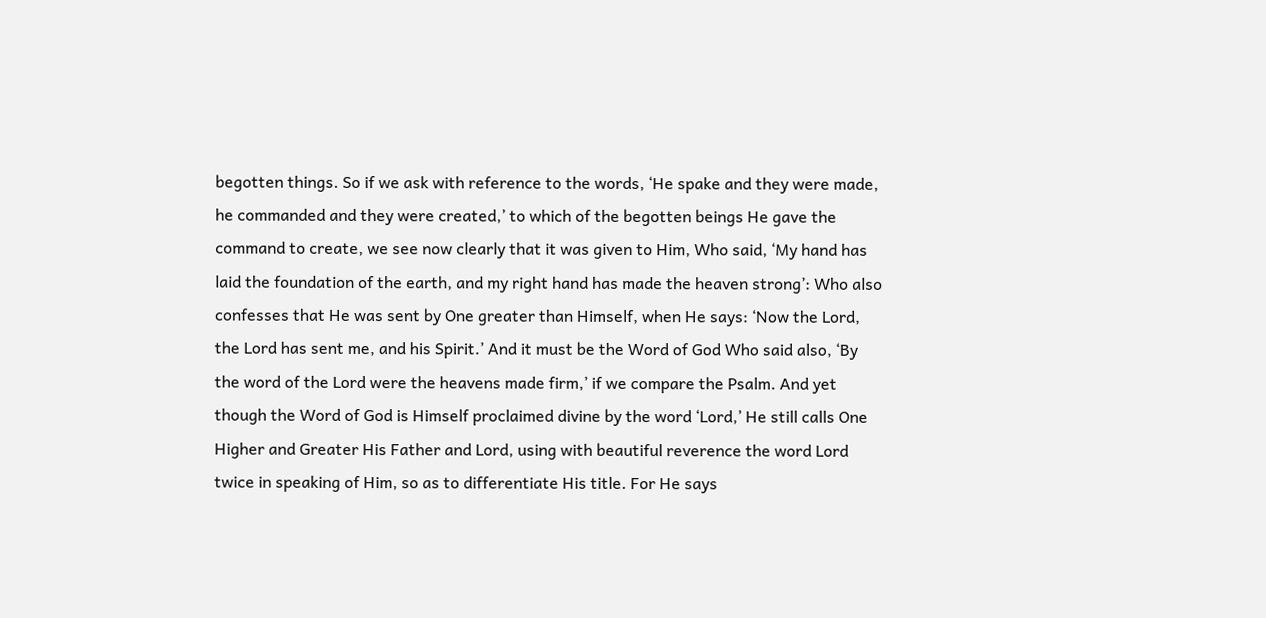begotten things. So if we ask with reference to the words, ‘He spake and they were made, he commanded and they were created,’ to which of the begotten beings He gave the command to create, we see now clearly that it was given to Him, Who said, ‘My hand has laid the foundation of the earth, and my right hand has made the heaven strong’: Who also confesses that He was sent by One greater than Himself, when He says: ‘Now the Lord, the Lord has sent me, and his Spirit.’ And it must be the Word of God Who said also, ‘By the word of the Lord were the heavens made firm,’ if we compare the Psalm. And yet though the Word of God is Himself proclaimed divine by the word ‘Lord,’ He still calls One Higher and Greater His Father and Lord, using with beautiful reverence the word Lord twice in speaking of Him, so as to differentiate His title. For He says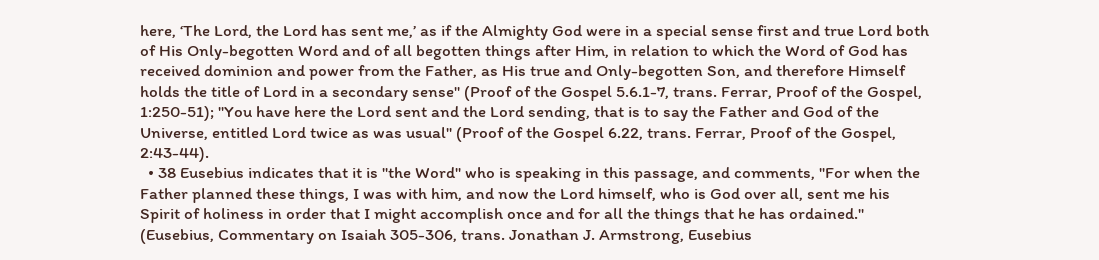here, ‘The Lord, the Lord has sent me,’ as if the Almighty God were in a special sense first and true Lord both of His Only-begotten Word and of all begotten things after Him, in relation to which the Word of God has received dominion and power from the Father, as His true and Only-begotten Son, and therefore Himself holds the title of Lord in a secondary sense" (Proof of the Gospel 5.6.1-7, trans. Ferrar, Proof of the Gospel, 1:250-51); "You have here the Lord sent and the Lord sending, that is to say the Father and God of the Universe, entitled Lord twice as was usual" (Proof of the Gospel 6.22, trans. Ferrar, Proof of the Gospel, 2:43-44).
  • 38 Eusebius indicates that it is "the Word" who is speaking in this passage, and comments, "For when the Father planned these things, I was with him, and now the Lord himself, who is God over all, sent me his Spirit of holiness in order that I might accomplish once and for all the things that he has ordained." (Eusebius, Commentary on Isaiah 305-306, trans. Jonathan J. Armstrong, Eusebius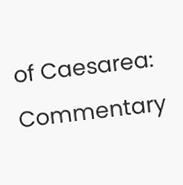of Caesarea: Commentary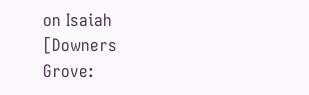on Isaiah [Downers Grove: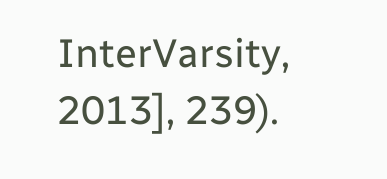InterVarsity, 2013], 239).